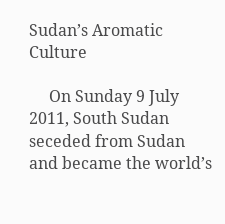Sudan’s Aromatic Culture

     On Sunday 9 July 2011, South Sudan seceded from Sudan and became the world’s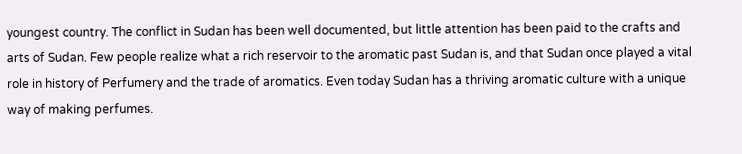youngest country. The conflict in Sudan has been well documented, but little attention has been paid to the crafts and arts of Sudan. Few people realize what a rich reservoir to the aromatic past Sudan is, and that Sudan once played a vital role in history of Perfumery and the trade of aromatics. Even today Sudan has a thriving aromatic culture with a unique way of making perfumes.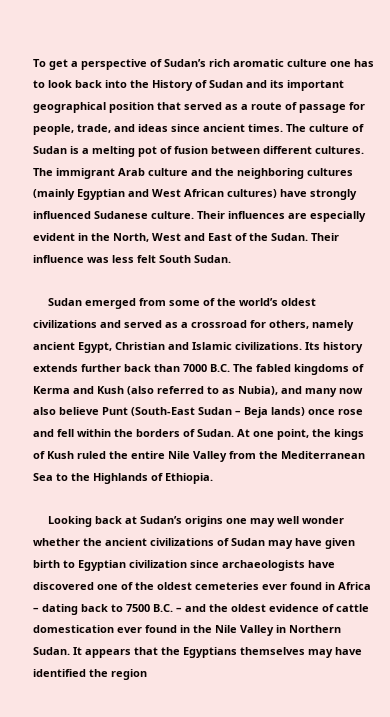To get a perspective of Sudan’s rich aromatic culture one has to look back into the History of Sudan and its important geographical position that served as a route of passage for people, trade, and ideas since ancient times. The culture of Sudan is a melting pot of fusion between different cultures. The immigrant Arab culture and the neighboring cultures (mainly Egyptian and West African cultures) have strongly influenced Sudanese culture. Their influences are especially evident in the North, West and East of the Sudan. Their influence was less felt South Sudan.

     Sudan emerged from some of the world’s oldest civilizations and served as a crossroad for others, namely ancient Egypt, Christian and Islamic civilizations. Its history extends further back than 7000 B.C. The fabled kingdoms of Kerma and Kush (also referred to as Nubia), and many now also believe Punt (South-East Sudan – Beja lands) once rose and fell within the borders of Sudan. At one point, the kings of Kush ruled the entire Nile Valley from the Mediterranean Sea to the Highlands of Ethiopia.

     Looking back at Sudan’s origins one may well wonder whether the ancient civilizations of Sudan may have given birth to Egyptian civilization since archaeologists have discovered one of the oldest cemeteries ever found in Africa – dating back to 7500 B.C. – and the oldest evidence of cattle domestication ever found in the Nile Valley in Northern Sudan. It appears that the Egyptians themselves may have identified the region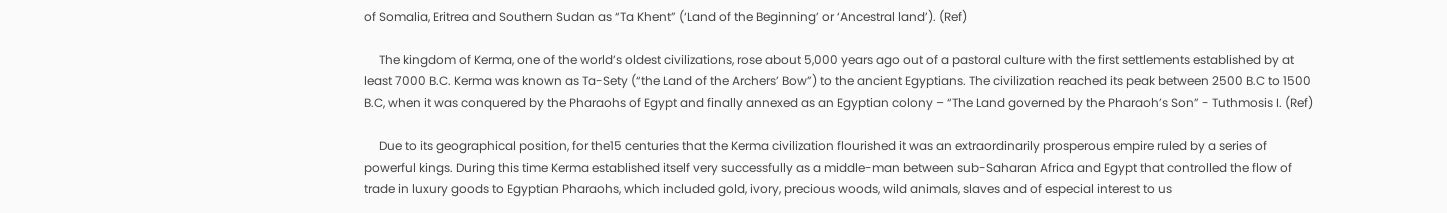of Somalia, Eritrea and Southern Sudan as “Ta Khent” (‘Land of the Beginning’ or ‘Ancestral land’). (Ref)

     The kingdom of Kerma, one of the world’s oldest civilizations, rose about 5,000 years ago out of a pastoral culture with the first settlements established by at least 7000 B.C. Kerma was known as Ta-Sety (“the Land of the Archers’ Bow”) to the ancient Egyptians. The civilization reached its peak between 2500 B.C to 1500 B.C, when it was conquered by the Pharaohs of Egypt and finally annexed as an Egyptian colony – “The Land governed by the Pharaoh’s Son” - Tuthmosis I. (Ref)

     Due to its geographical position, for the15 centuries that the Kerma civilization flourished it was an extraordinarily prosperous empire ruled by a series of powerful kings. During this time Kerma established itself very successfully as a middle-man between sub-Saharan Africa and Egypt that controlled the flow of trade in luxury goods to Egyptian Pharaohs, which included gold, ivory, precious woods, wild animals, slaves and of especial interest to us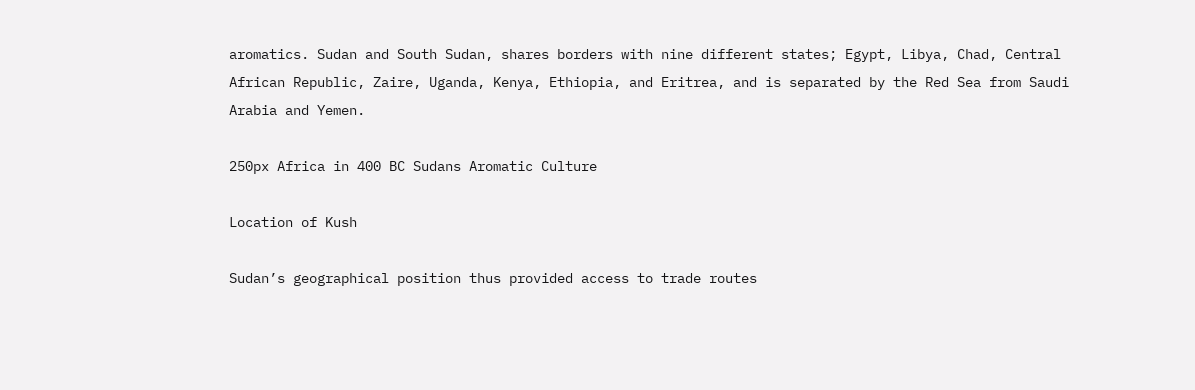aromatics. Sudan and South Sudan, shares borders with nine different states; Egypt, Libya, Chad, Central African Republic, Zaire, Uganda, Kenya, Ethiopia, and Eritrea, and is separated by the Red Sea from Saudi Arabia and Yemen.

250px Africa in 400 BC Sudans Aromatic Culture

Location of Kush

Sudan’s geographical position thus provided access to trade routes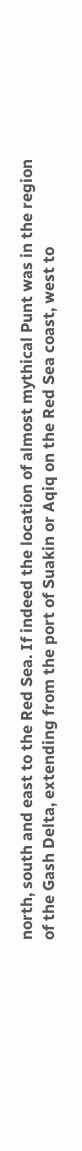north, south and east to the Red Sea. If indeed the location of almost mythical Punt was in the region of the Gash Delta, extending from the port of Suakin or Aqiq on the Red Sea coast, west to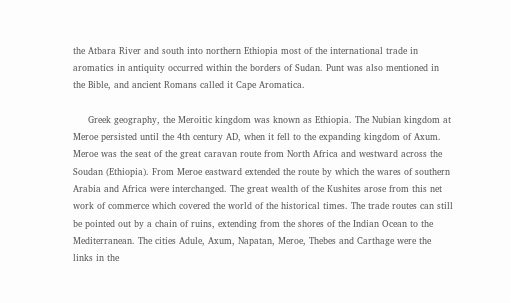the Atbara River and south into northern Ethiopia most of the international trade in aromatics in antiquity occurred within the borders of Sudan. Punt was also mentioned in the Bible, and ancient Romans called it Cape Aromatica.

     Greek geography, the Meroitic kingdom was known as Ethiopia. The Nubian kingdom at Meroe persisted until the 4th century AD, when it fell to the expanding kingdom of Axum. Meroe was the seat of the great caravan route from North Africa and westward across the Soudan (Ethiopia). From Meroe eastward extended the route by which the wares of southern Arabia and Africa were interchanged. The great wealth of the Kushites arose from this net work of commerce which covered the world of the historical times. The trade routes can still be pointed out by a chain of ruins, extending from the shores of the Indian Ocean to the Mediterranean. The cities Adule, Axum, Napatan, Meroe, Thebes and Carthage were the links in the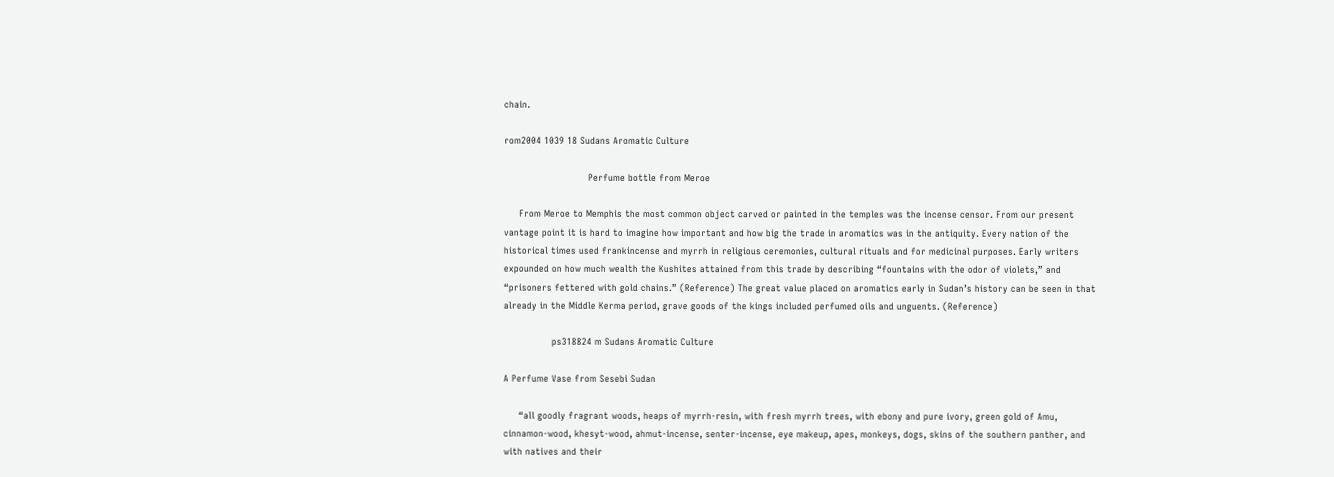chain.

rom2004 1039 18 Sudans Aromatic Culture

                            Perfume bottle from Meroe

     From Meroe to Memphis the most common object carved or painted in the temples was the incense censor. From our present vantage point it is hard to imagine how important and how big the trade in aromatics was in the antiquity. Every nation of the historical times used frankincense and myrrh in religious ceremonies, cultural rituals and for medicinal purposes. Early writers expounded on how much wealth the Kushites attained from this trade by describing “fountains with the odor of violets,” and “prisoners fettered with gold chains.” (Reference) The great value placed on aromatics early in Sudan’s history can be seen in that already in the Middle Kerma period, grave goods of the kings included perfumed oils and unguents. (Reference)

                ps318824 m Sudans Aromatic Culture

A Perfume Vase from Sesebi Sudan

     “all goodly fragrant woods, heaps of myrrh-resin, with fresh myrrh trees, with ebony and pure ivory, green gold of Amu, cinnamon-wood, khesyt-wood, ahmut-incense, senter-incense, eye makeup, apes, monkeys, dogs, skins of the southern panther, and with natives and their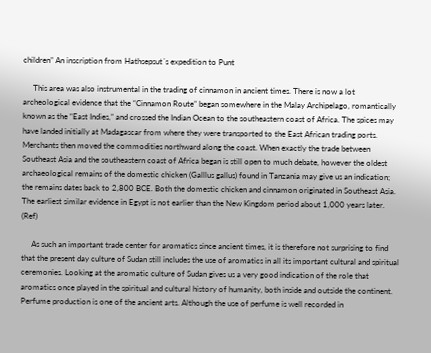children” An inscription from Hathsepsut´s expedition to Punt

     This area was also instrumental in the trading of cinnamon in ancient times. There is now a lot archeological evidence that the “Cinnamon Route” began somewhere in the Malay Archipelago, romantically known as the “East Indies,” and crossed the Indian Ocean to the southeastern coast of Africa. The spices may have landed initially at Madagascar from where they were transported to the East African trading ports. Merchants then moved the commodities northward along the coast. When exactly the trade between Southeast Asia and the southeastern coast of Africa began is still open to much debate, however the oldest archaeological remains of the domestic chicken (Galllus gallus) found in Tanzania may give us an indication; the remains dates back to 2,800 BCE. Both the domestic chicken and cinnamon originated in Southeast Asia. The earliest similar evidence in Egypt is not earlier than the New Kingdom period about 1,000 years later. (Ref)

     As such an important trade center for aromatics since ancient times, it is therefore not surprising to find that the present day culture of Sudan still includes the use of aromatics in all its important cultural and spiritual ceremonies. Looking at the aromatic culture of Sudan gives us a very good indication of the role that aromatics once played in the spiritual and cultural history of humanity, both inside and outside the continent. Perfume production is one of the ancient arts. Although the use of perfume is well recorded in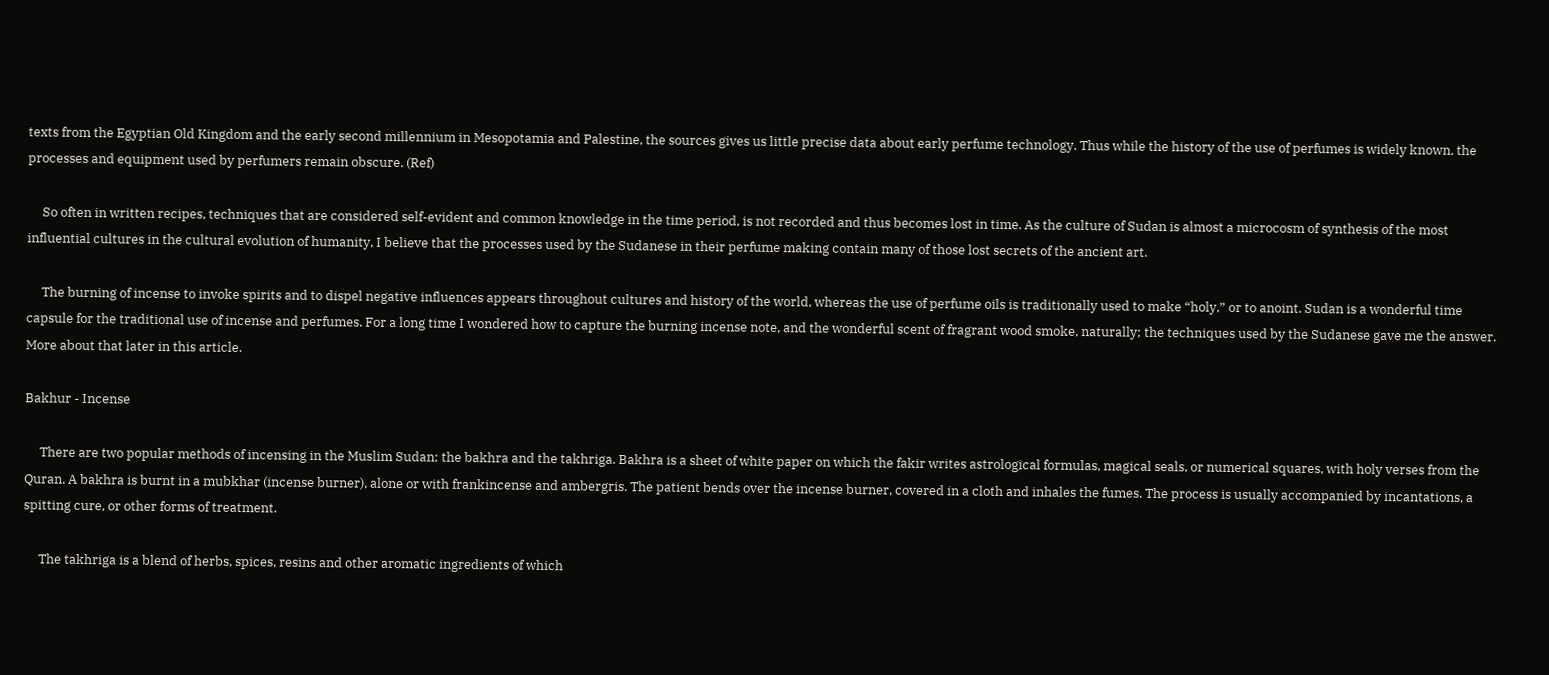texts from the Egyptian Old Kingdom and the early second millennium in Mesopotamia and Palestine, the sources gives us little precise data about early perfume technology. Thus while the history of the use of perfumes is widely known, the processes and equipment used by perfumers remain obscure. (Ref)

     So often in written recipes, techniques that are considered self-evident and common knowledge in the time period, is not recorded and thus becomes lost in time. As the culture of Sudan is almost a microcosm of synthesis of the most influential cultures in the cultural evolution of humanity, I believe that the processes used by the Sudanese in their perfume making contain many of those lost secrets of the ancient art.

     The burning of incense to invoke spirits and to dispel negative influences appears throughout cultures and history of the world, whereas the use of perfume oils is traditionally used to make “holy,” or to anoint. Sudan is a wonderful time capsule for the traditional use of incense and perfumes. For a long time I wondered how to capture the burning incense note, and the wonderful scent of fragrant wood smoke, naturally; the techniques used by the Sudanese gave me the answer. More about that later in this article.

Bakhur - Incense

     There are two popular methods of incensing in the Muslim Sudan; the bakhra and the takhriga. Bakhra is a sheet of white paper on which the fakir writes astrological formulas, magical seals, or numerical squares, with holy verses from the Quran. A bakhra is burnt in a mubkhar (incense burner), alone or with frankincense and ambergris. The patient bends over the incense burner, covered in a cloth and inhales the fumes. The process is usually accompanied by incantations, a spitting cure, or other forms of treatment.

     The takhriga is a blend of herbs, spices, resins and other aromatic ingredients of which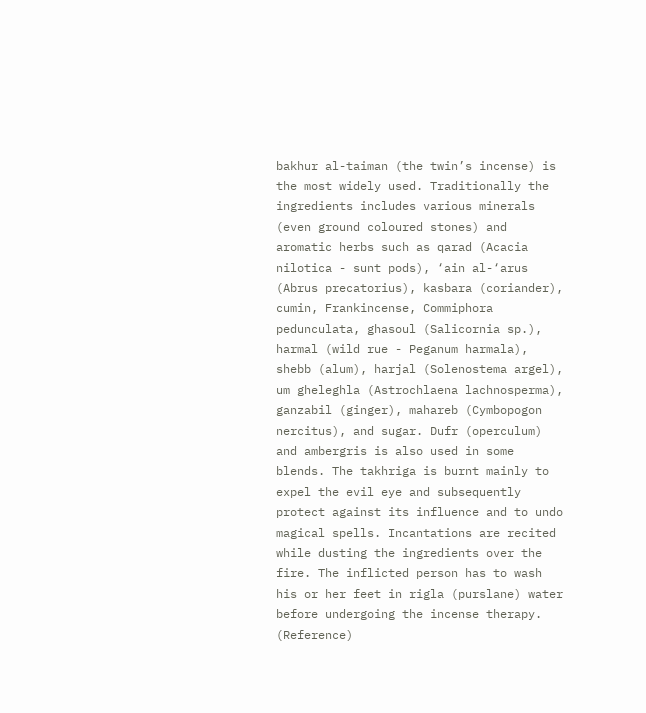bakhur al-taiman (the twin’s incense) is the most widely used. Traditionally the ingredients includes various minerals (even ground coloured stones) and aromatic herbs such as qarad (Acacia nilotica - sunt pods), ‘ain al-‘arus (Abrus precatorius), kasbara (coriander), cumin, Frankincense, Commiphora pedunculata, ghasoul (Salicornia sp.), harmal (wild rue - Peganum harmala), shebb (alum), harjal (Solenostema argel), um gheleghla (Astrochlaena lachnosperma), ganzabil (ginger), mahareb (Cymbopogon nercitus), and sugar. Dufr (operculum) and ambergris is also used in some blends. The takhriga is burnt mainly to expel the evil eye and subsequently protect against its influence and to undo magical spells. Incantations are recited while dusting the ingredients over the fire. The inflicted person has to wash his or her feet in rigla (purslane) water before undergoing the incense therapy. (Reference)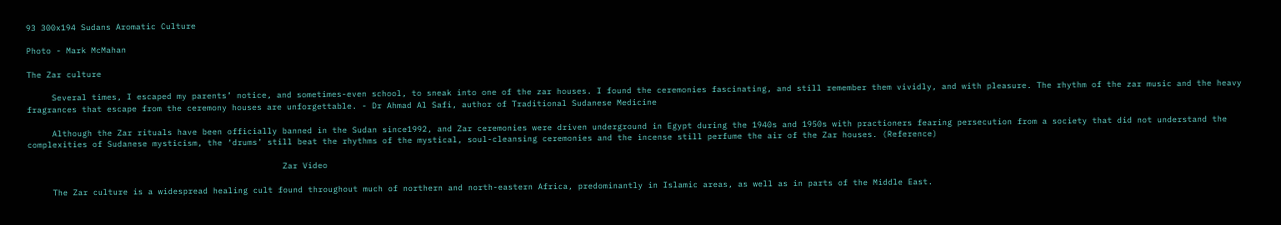93 300x194 Sudans Aromatic Culture

Photo - Mark McMahan

The Zar culture

     Several times, I escaped my parents’ notice, and sometimes-even school, to sneak into one of the zar houses. I found the ceremonies fascinating, and still remember them vividly, and with pleasure. The rhythm of the zar music and the heavy fragrances that escape from the ceremony houses are unforgettable. - Dr Ahmad Al Safi, author of Traditional Sudanese Medicine

     Although the Zar rituals have been officially banned in the Sudan since1992, and Zar ceremonies were driven underground in Egypt during the 1940s and 1950s with practioners fearing persecution from a society that did not understand the complexities of Sudanese mysticism, the ‘drums’ still beat the rhythms of the mystical, soul-cleansing ceremonies and the incense still perfume the air of the Zar houses. (Reference)

                                                   Zar Video

     The Zar culture is a widespread healing cult found throughout much of northern and north-eastern Africa, predominantly in Islamic areas, as well as in parts of the Middle East.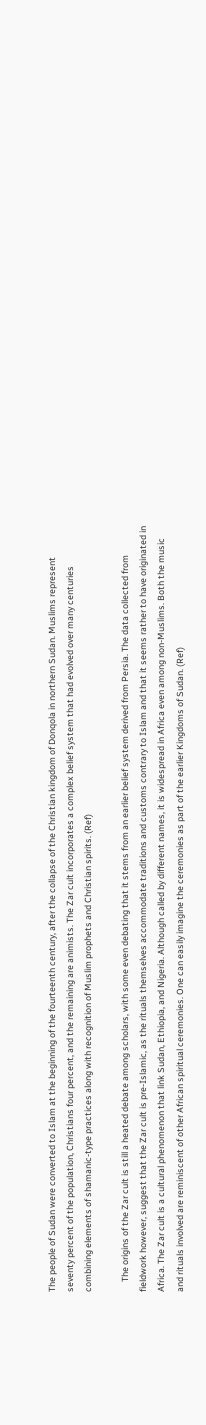The people of Sudan were converted to Islam at the beginning of the fourteenth century, after the collapse of the Christian kingdom of Donqola in northern Sudan. Muslims represent seventy percent of the population, Christians four percent, and the remaining are animists. The Zar cult incorporates a complex belief system that had evolved over many centuries combining elements of shamanic-type practices along with recognition of Muslim prophets and Christian spirits. (Ref)

     The origins of the Zar cult is still a heated debate among scholars, with some even debating that it stems from an earlier belief system derived from Persia. The data collected from fieldwork however, suggest that the Zar cult is pre-Islamic, as the rituals themselves accommodate traditions and customs contrary to Islam and that it seems rather to have originated in Africa. The Zar cult is a cultural phenomenon that link Sudan, Ethiopia, and Nigeria. Although called by different names, it is widespread in Africa even among non-Muslims. Both the music and rituals involved are reminiscent of other African spiritual ceremonies. One can easily imagine the ceremonies as part of the earlier Kingdoms of Sudan. (Ref)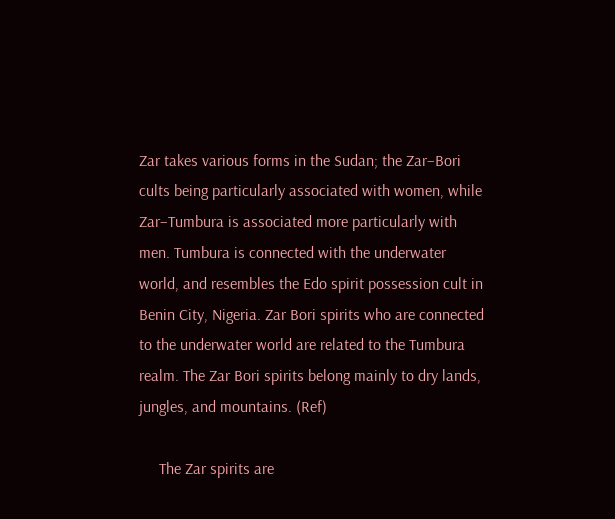Zar takes various forms in the Sudan; the Zar–Bori cults being particularly associated with women, while Zar–Tumbura is associated more particularly with men. Tumbura is connected with the underwater world, and resembles the Edo spirit possession cult in Benin City, Nigeria. Zar Bori spirits who are connected to the underwater world are related to the Tumbura realm. The Zar Bori spirits belong mainly to dry lands, jungles, and mountains. (Ref)

     The Zar spirits are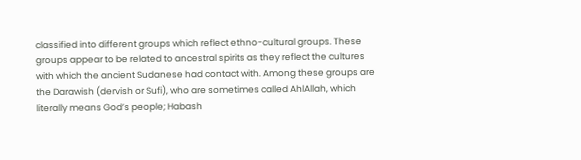classified into different groups which reflect ethno-cultural groups. These groups appear to be related to ancestral spirits as they reflect the cultures with which the ancient Sudanese had contact with. Among these groups are the Darawish (dervish or Sufi), who are sometimes called AhlAllah, which literally means God’s people; Habash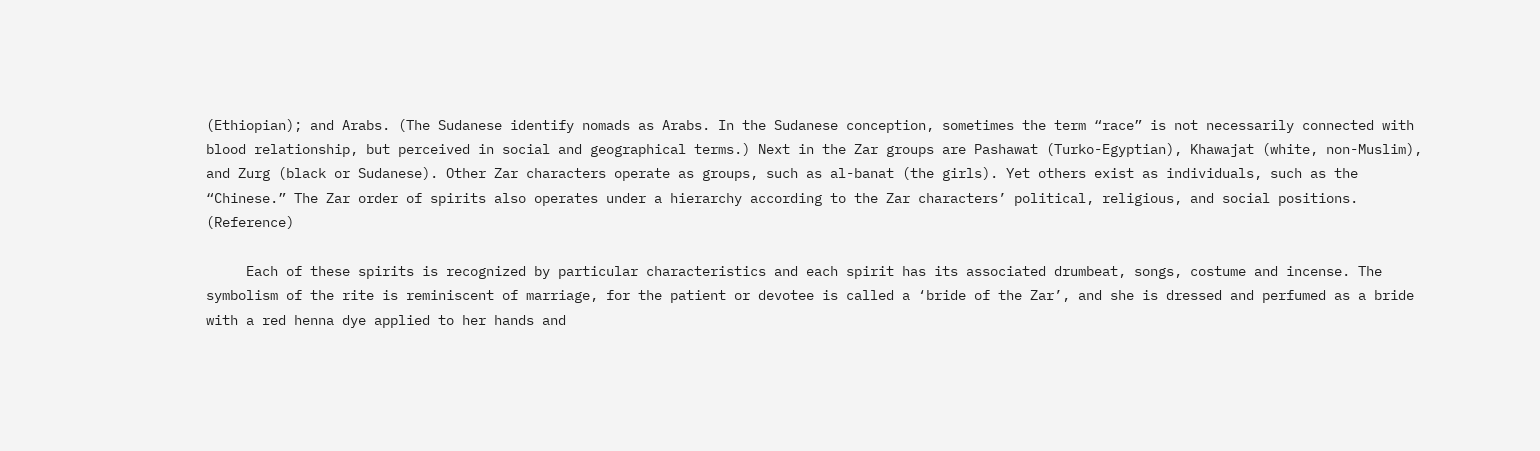(Ethiopian); and Arabs. (The Sudanese identify nomads as Arabs. In the Sudanese conception, sometimes the term “race” is not necessarily connected with blood relationship, but perceived in social and geographical terms.) Next in the Zar groups are Pashawat (Turko-Egyptian), Khawajat (white, non-Muslim), and Zurg (black or Sudanese). Other Zar characters operate as groups, such as al-banat (the girls). Yet others exist as individuals, such as the “Chinese.” The Zar order of spirits also operates under a hierarchy according to the Zar characters’ political, religious, and social positions. (Reference)

     Each of these spirits is recognized by particular characteristics and each spirit has its associated drumbeat, songs, costume and incense. The symbolism of the rite is reminiscent of marriage, for the patient or devotee is called a ‘bride of the Zar’, and she is dressed and perfumed as a bride with a red henna dye applied to her hands and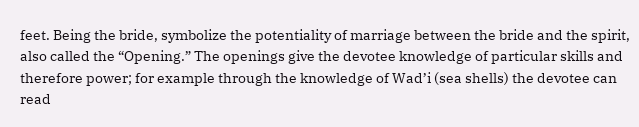feet. Being the bride, symbolize the potentiality of marriage between the bride and the spirit, also called the “Opening.” The openings give the devotee knowledge of particular skills and therefore power; for example through the knowledge of Wad’i (sea shells) the devotee can read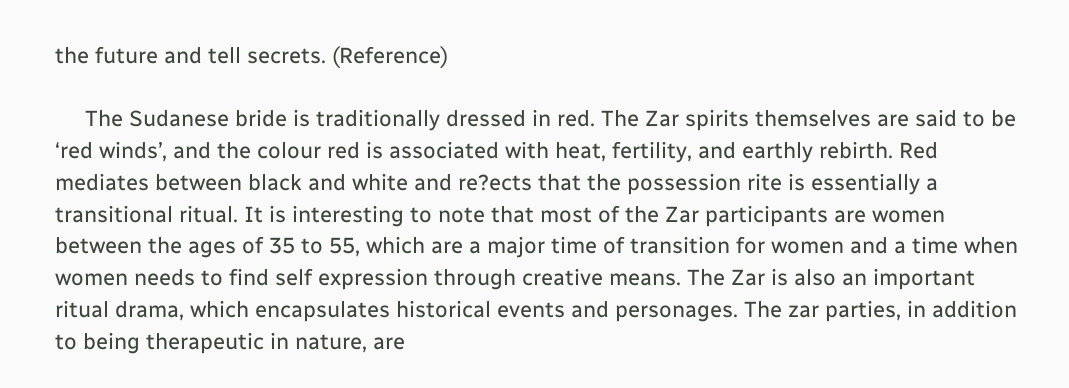the future and tell secrets. (Reference)

     The Sudanese bride is traditionally dressed in red. The Zar spirits themselves are said to be ‘red winds’, and the colour red is associated with heat, fertility, and earthly rebirth. Red mediates between black and white and re?ects that the possession rite is essentially a transitional ritual. It is interesting to note that most of the Zar participants are women between the ages of 35 to 55, which are a major time of transition for women and a time when women needs to find self expression through creative means. The Zar is also an important ritual drama, which encapsulates historical events and personages. The zar parties, in addition to being therapeutic in nature, are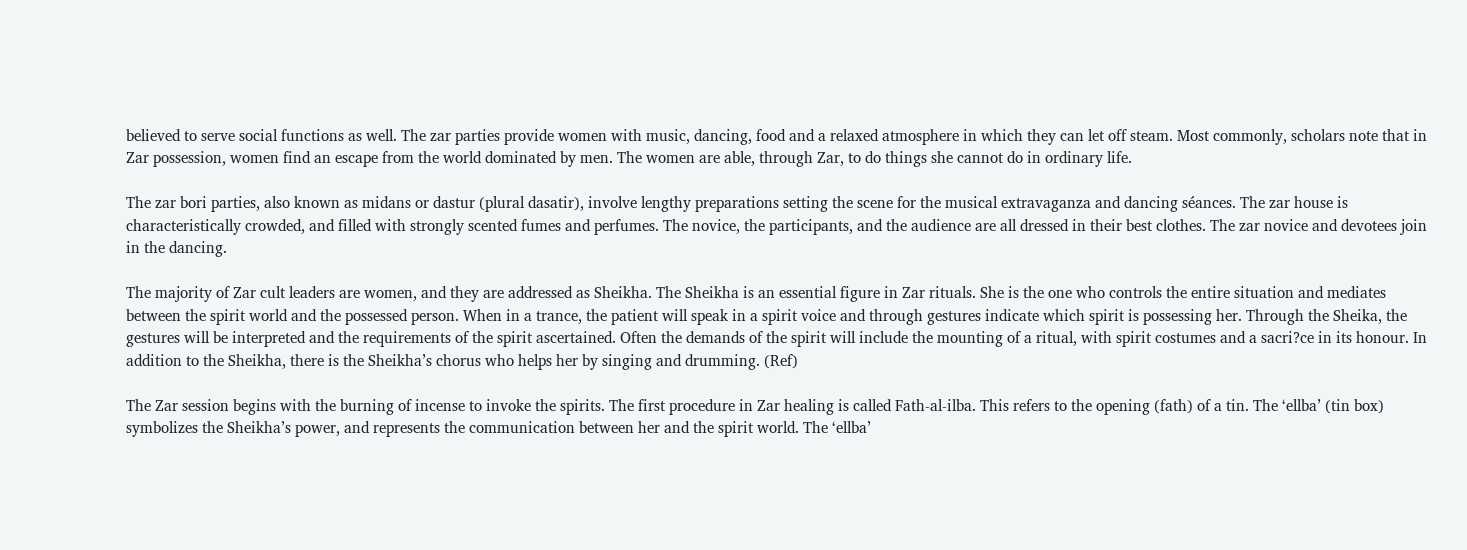believed to serve social functions as well. The zar parties provide women with music, dancing, food and a relaxed atmosphere in which they can let off steam. Most commonly, scholars note that in Zar possession, women find an escape from the world dominated by men. The women are able, through Zar, to do things she cannot do in ordinary life.

The zar bori parties, also known as midans or dastur (plural dasatir), involve lengthy preparations setting the scene for the musical extravaganza and dancing séances. The zar house is characteristically crowded, and filled with strongly scented fumes and perfumes. The novice, the participants, and the audience are all dressed in their best clothes. The zar novice and devotees join in the dancing.

The majority of Zar cult leaders are women, and they are addressed as Sheikha. The Sheikha is an essential figure in Zar rituals. She is the one who controls the entire situation and mediates between the spirit world and the possessed person. When in a trance, the patient will speak in a spirit voice and through gestures indicate which spirit is possessing her. Through the Sheika, the gestures will be interpreted and the requirements of the spirit ascertained. Often the demands of the spirit will include the mounting of a ritual, with spirit costumes and a sacri?ce in its honour. In addition to the Sheikha, there is the Sheikha’s chorus who helps her by singing and drumming. (Ref)

The Zar session begins with the burning of incense to invoke the spirits. The first procedure in Zar healing is called Fath-al-ilba. This refers to the opening (fath) of a tin. The ‘ellba’ (tin box) symbolizes the Sheikha’s power, and represents the communication between her and the spirit world. The ‘ellba’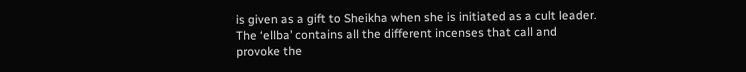is given as a gift to Sheikha when she is initiated as a cult leader. The ‘ellba’ contains all the different incenses that call and provoke the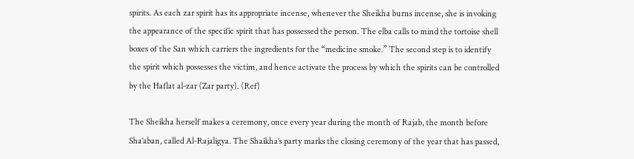spirits. As each zar spirit has its appropriate incense, whenever the Sheikha burns incense, she is invoking the appearance of the specific spirit that has possessed the person. The elba calls to mind the tortoise shell boxes of the San which carriers the ingredients for the “medicine smoke.” The second step is to identify the spirit which possesses the victim, and hence activate the process by which the spirits can be controlled by the Haflat al-zar (Zar party). (Ref)

The Sheikha herself makes a ceremony, once every year during the month of Rajab, the month before Sha’aban, called Al-Rajaligya. The Shaikha’s party marks the closing ceremony of the year that has passed,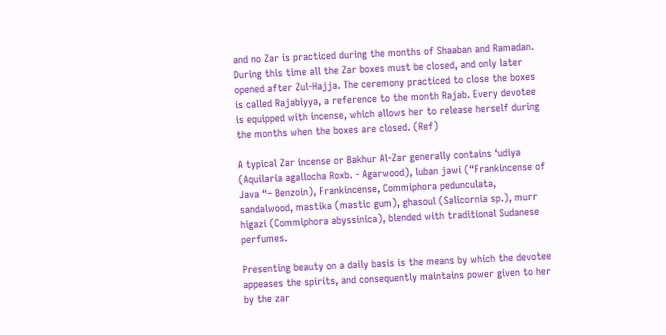and no Zar is practiced during the months of Shaaban and Ramadan. During this time all the Zar boxes must be closed, and only later opened after Zul-Hajja. The ceremony practiced to close the boxes is called Rajabiyya, a reference to the month Rajab. Every devotee is equipped with incense, which allows her to release herself during the months when the boxes are closed. (Ref)

A typical Zar incense or Bakhur Al-Zar generally contains ‘udiya (Aquilaria agallocha Roxb. - Agarwood), luban jawi (“Frankincense of Java “– Benzoin), Frankincense, Commiphora pedunculata, sandalwood, mastika (mastic gum), ghasoul (Salicornia sp.), murr higazi (Commiphora abyssinica), blended with traditional Sudanese perfumes.

Presenting beauty on a daily basis is the means by which the devotee appeases the spirits, and consequently maintains power given to her by the zar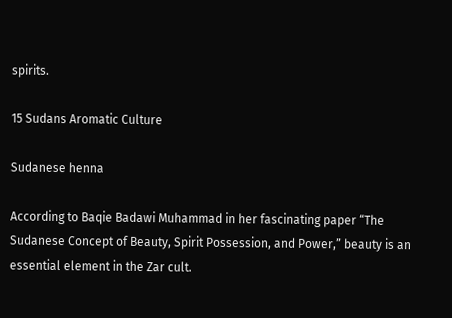spirits.

15 Sudans Aromatic Culture

Sudanese henna

According to Baqie Badawi Muhammad in her fascinating paper “The Sudanese Concept of Beauty, Spirit Possession, and Power,” beauty is an essential element in the Zar cult.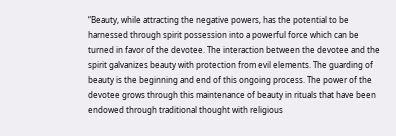“Beauty, while attracting the negative powers, has the potential to be harnessed through spirit possession into a powerful force which can be turned in favor of the devotee. The interaction between the devotee and the spirit galvanizes beauty with protection from evil elements. The guarding of beauty is the beginning and end of this ongoing process. The power of the devotee grows through this maintenance of beauty in rituals that have been endowed through traditional thought with religious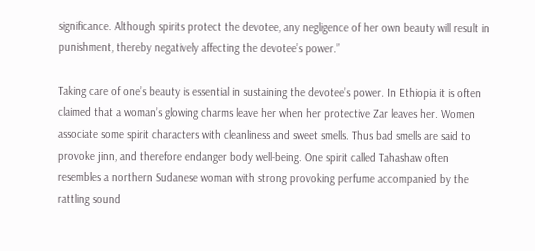significance. Although spirits protect the devotee, any negligence of her own beauty will result in punishment, thereby negatively affecting the devotee’s power.”

Taking care of one’s beauty is essential in sustaining the devotee’s power. In Ethiopia it is often claimed that a woman’s glowing charms leave her when her protective Zar leaves her. Women associate some spirit characters with cleanliness and sweet smells. Thus bad smells are said to provoke jinn, and therefore endanger body well-being. One spirit called Tahashaw often resembles a northern Sudanese woman with strong provoking perfume accompanied by the rattling sound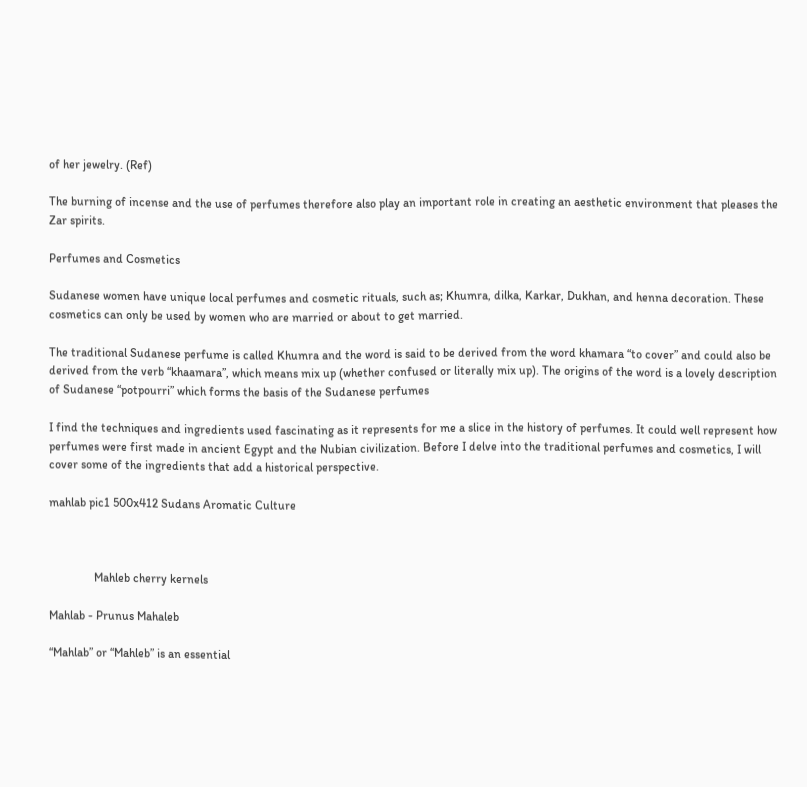of her jewelry. (Ref)

The burning of incense and the use of perfumes therefore also play an important role in creating an aesthetic environment that pleases the Zar spirits.

Perfumes and Cosmetics

Sudanese women have unique local perfumes and cosmetic rituals, such as; Khumra, dilka, Karkar, Dukhan, and henna decoration. These cosmetics can only be used by women who are married or about to get married.

The traditional Sudanese perfume is called Khumra and the word is said to be derived from the word khamara “to cover” and could also be derived from the verb “khaamara”, which means mix up (whether confused or literally mix up). The origins of the word is a lovely description of Sudanese “potpourri” which forms the basis of the Sudanese perfumes

I find the techniques and ingredients used fascinating as it represents for me a slice in the history of perfumes. It could well represent how perfumes were first made in ancient Egypt and the Nubian civilization. Before I delve into the traditional perfumes and cosmetics, I will cover some of the ingredients that add a historical perspective.

mahlab pic1 500x412 Sudans Aromatic Culture



               Mahleb cherry kernels

Mahlab - Prunus Mahaleb

“Mahlab” or “Mahleb” is an essential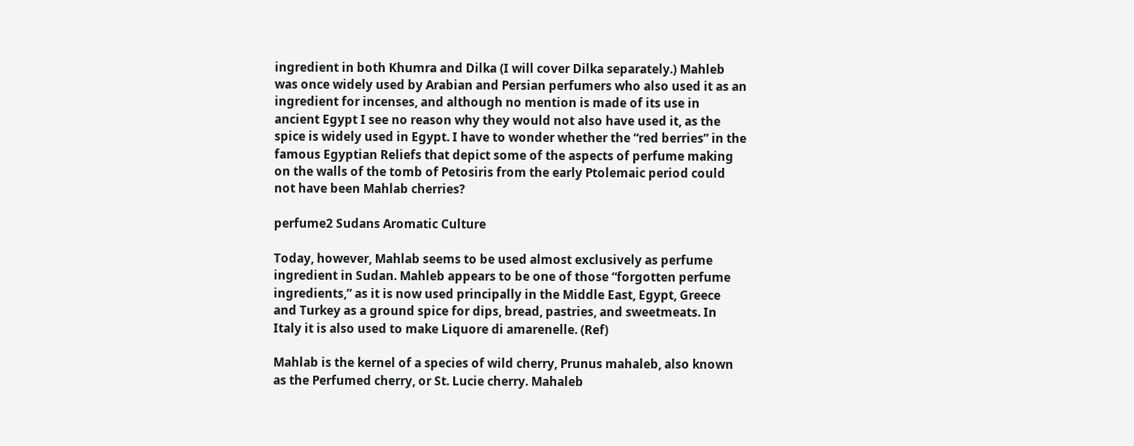ingredient in both Khumra and Dilka (I will cover Dilka separately.) Mahleb was once widely used by Arabian and Persian perfumers who also used it as an ingredient for incenses, and although no mention is made of its use in ancient Egypt I see no reason why they would not also have used it, as the spice is widely used in Egypt. I have to wonder whether the “red berries” in the famous Egyptian Reliefs that depict some of the aspects of perfume making on the walls of the tomb of Petosiris from the early Ptolemaic period could not have been Mahlab cherries?

perfume2 Sudans Aromatic Culture

Today, however, Mahlab seems to be used almost exclusively as perfume ingredient in Sudan. Mahleb appears to be one of those “forgotten perfume ingredients,” as it is now used principally in the Middle East, Egypt, Greece and Turkey as a ground spice for dips, bread, pastries, and sweetmeats. In Italy it is also used to make Liquore di amarenelle. (Ref)

Mahlab is the kernel of a species of wild cherry, Prunus mahaleb, also known as the Perfumed cherry, or St. Lucie cherry. Mahaleb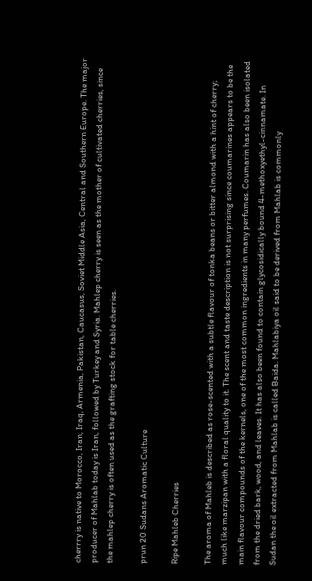cherrry is native to Morocco, Iran, Iraq, Armenia, Pakistan, Caucasus, Soviet Middle Asia, Central and Southern Europe. The major producer of Mahlab today is Iran, followed by Turkey and Syria. Mahlep cherry is seen as the mother of cultivated cherries, since the mahlep cherry is often used as the grafting stock for table cherries.

prun 20 Sudans Aromatic Culture

Ripe Mahleb Cherries

The aroma of Mahleb is described as rose-scented with a subtle flavour of tonka beans or bitter almond with a hint of cherry; much like marzipan with a floral quality to it. The scent and taste description is not surprising since coumarines appears to be the main flavour compounds of the kernels, one of the most common ingredients in many perfumes. Coumarin has also been isolated from the dried bark, wood, and leaves. It has also been found to contain glycosidically bound 4-methoxyethyl-cinnamate. In Sudan the oil extracted from Mahlab is called Baida. Mahlabiya oil said to be derived from Mahlab is commonly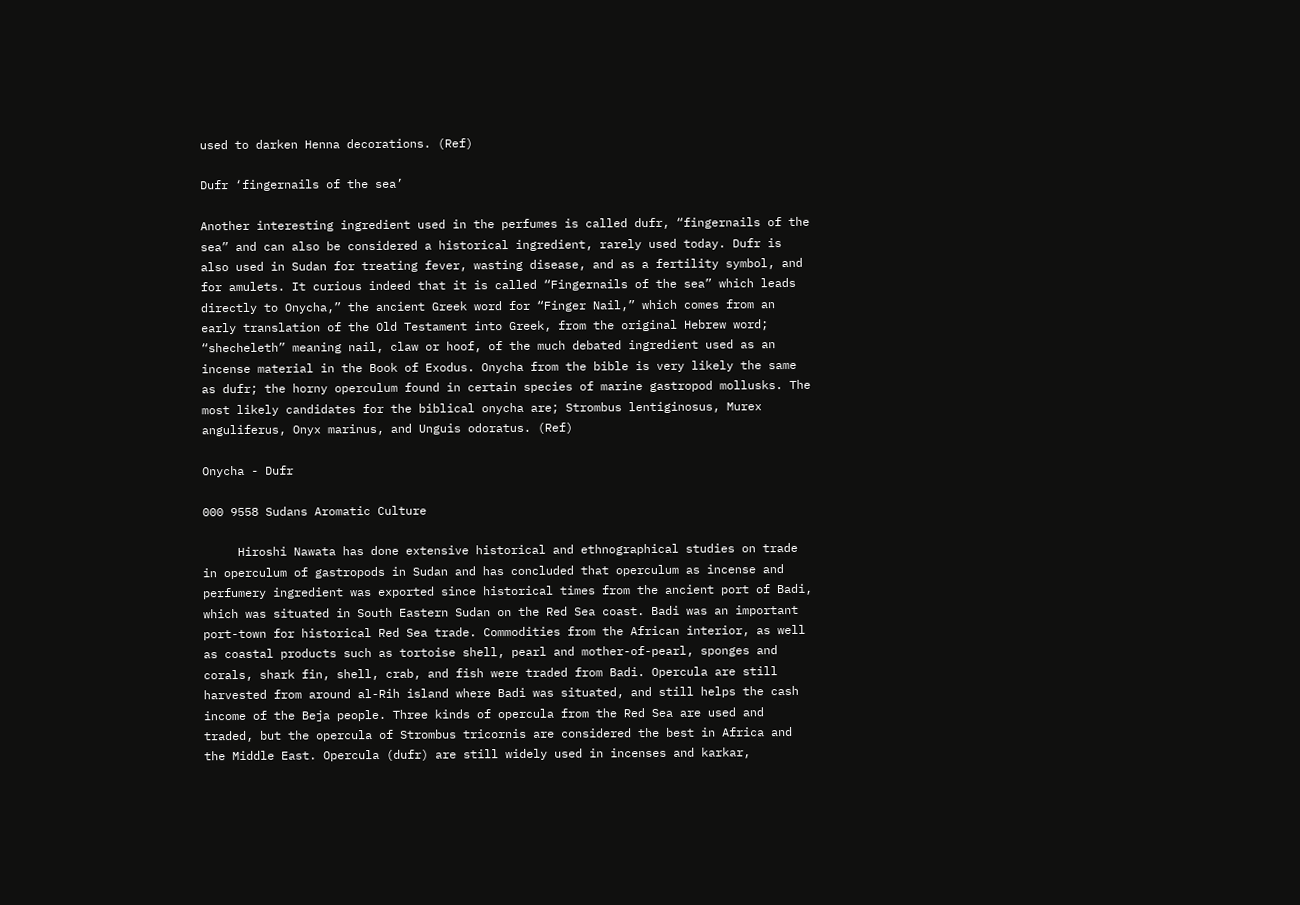used to darken Henna decorations. (Ref)

Dufr ‘fingernails of the sea’

Another interesting ingredient used in the perfumes is called dufr, “fingernails of the sea” and can also be considered a historical ingredient, rarely used today. Dufr is also used in Sudan for treating fever, wasting disease, and as a fertility symbol, and for amulets. It curious indeed that it is called “Fingernails of the sea” which leads directly to Onycha,” the ancient Greek word for “Finger Nail,” which comes from an early translation of the Old Testament into Greek, from the original Hebrew word; “shecheleth” meaning nail, claw or hoof, of the much debated ingredient used as an incense material in the Book of Exodus. Onycha from the bible is very likely the same as dufr; the horny operculum found in certain species of marine gastropod mollusks. The most likely candidates for the biblical onycha are; Strombus lentiginosus, Murex anguliferus, Onyx marinus, and Unguis odoratus. (Ref)

Onycha - Dufr

000 9558 Sudans Aromatic Culture

     Hiroshi Nawata has done extensive historical and ethnographical studies on trade in operculum of gastropods in Sudan and has concluded that operculum as incense and perfumery ingredient was exported since historical times from the ancient port of Badi, which was situated in South Eastern Sudan on the Red Sea coast. Badi was an important port-town for historical Red Sea trade. Commodities from the African interior, as well as coastal products such as tortoise shell, pearl and mother-of-pearl, sponges and corals, shark fin, shell, crab, and fish were traded from Badi. Opercula are still harvested from around al-Rih island where Badi was situated, and still helps the cash income of the Beja people. Three kinds of opercula from the Red Sea are used and traded, but the opercula of Strombus tricornis are considered the best in Africa and the Middle East. Opercula (dufr) are still widely used in incenses and karkar,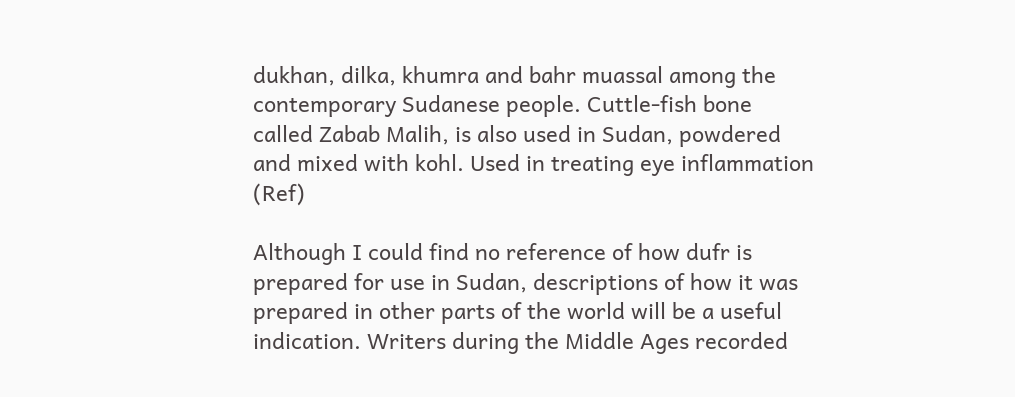dukhan, dilka, khumra and bahr muassal among the contemporary Sudanese people. Cuttle-fish bone called Zabab Malih, is also used in Sudan, powdered and mixed with kohl. Used in treating eye inflammation (Ref)

Although I could find no reference of how dufr is prepared for use in Sudan, descriptions of how it was prepared in other parts of the world will be a useful indication. Writers during the Middle Ages recorded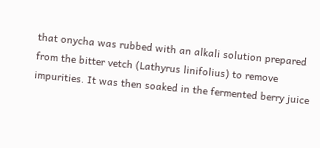that onycha was rubbed with an alkali solution prepared from the bitter vetch (Lathyrus linifolius) to remove impurities. It was then soaked in the fermented berry juice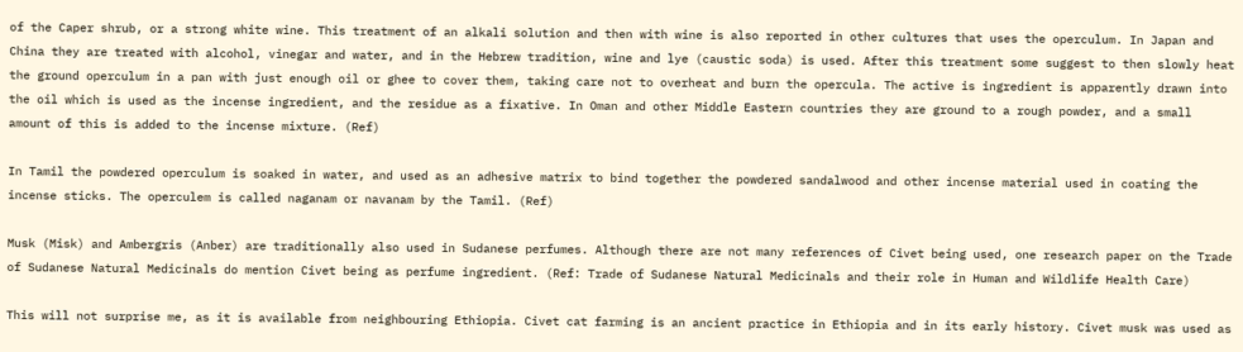of the Caper shrub, or a strong white wine. This treatment of an alkali solution and then with wine is also reported in other cultures that uses the operculum. In Japan and China they are treated with alcohol, vinegar and water, and in the Hebrew tradition, wine and lye (caustic soda) is used. After this treatment some suggest to then slowly heat the ground operculum in a pan with just enough oil or ghee to cover them, taking care not to overheat and burn the opercula. The active is ingredient is apparently drawn into the oil which is used as the incense ingredient, and the residue as a fixative. In Oman and other Middle Eastern countries they are ground to a rough powder, and a small amount of this is added to the incense mixture. (Ref)

In Tamil the powdered operculum is soaked in water, and used as an adhesive matrix to bind together the powdered sandalwood and other incense material used in coating the incense sticks. The operculem is called naganam or navanam by the Tamil. (Ref)

Musk (Misk) and Ambergris (Anber) are traditionally also used in Sudanese perfumes. Although there are not many references of Civet being used, one research paper on the Trade of Sudanese Natural Medicinals do mention Civet being as perfume ingredient. (Ref: Trade of Sudanese Natural Medicinals and their role in Human and Wildlife Health Care)

This will not surprise me, as it is available from neighbouring Ethiopia. Civet cat farming is an ancient practice in Ethiopia and in its early history. Civet musk was used as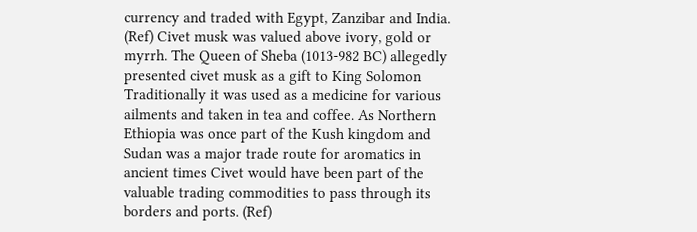currency and traded with Egypt, Zanzibar and India. (Ref) Civet musk was valued above ivory, gold or myrrh. The Queen of Sheba (1013-982 BC) allegedly presented civet musk as a gift to King Solomon Traditionally it was used as a medicine for various ailments and taken in tea and coffee. As Northern Ethiopia was once part of the Kush kingdom and Sudan was a major trade route for aromatics in ancient times Civet would have been part of the valuable trading commodities to pass through its borders and ports. (Ref)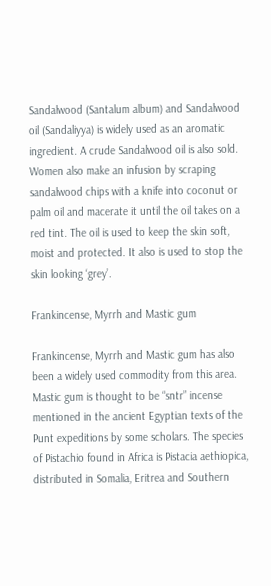Sandalwood (Santalum album) and Sandalwood oil (Sandaliyya) is widely used as an aromatic ingredient. A crude Sandalwood oil is also sold. Women also make an infusion by scraping sandalwood chips with a knife into coconut or palm oil and macerate it until the oil takes on a red tint. The oil is used to keep the skin soft, moist and protected. It also is used to stop the skin looking ‘grey’.

Frankincense, Myrrh and Mastic gum

Frankincense, Myrrh and Mastic gum has also been a widely used commodity from this area. Mastic gum is thought to be “sntr” incense mentioned in the ancient Egyptian texts of the Punt expeditions by some scholars. The species of Pistachio found in Africa is Pistacia aethiopica, distributed in Somalia, Eritrea and Southern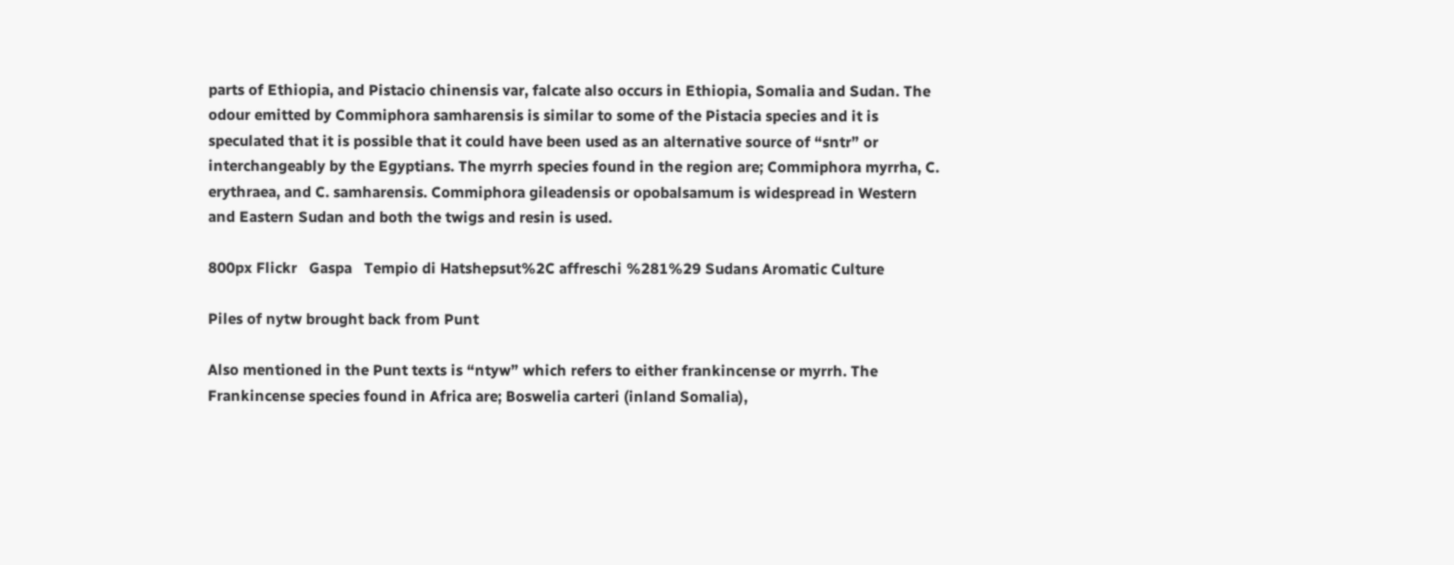parts of Ethiopia, and Pistacio chinensis var, falcate also occurs in Ethiopia, Somalia and Sudan. The odour emitted by Commiphora samharensis is similar to some of the Pistacia species and it is speculated that it is possible that it could have been used as an alternative source of “sntr” or interchangeably by the Egyptians. The myrrh species found in the region are; Commiphora myrrha, C. erythraea, and C. samharensis. Commiphora gileadensis or opobalsamum is widespread in Western and Eastern Sudan and both the twigs and resin is used.

800px Flickr   Gaspa   Tempio di Hatshepsut%2C affreschi %281%29 Sudans Aromatic Culture

Piles of nytw brought back from Punt

Also mentioned in the Punt texts is “ntyw” which refers to either frankincense or myrrh. The Frankincense species found in Africa are; Boswelia carteri (inland Somalia),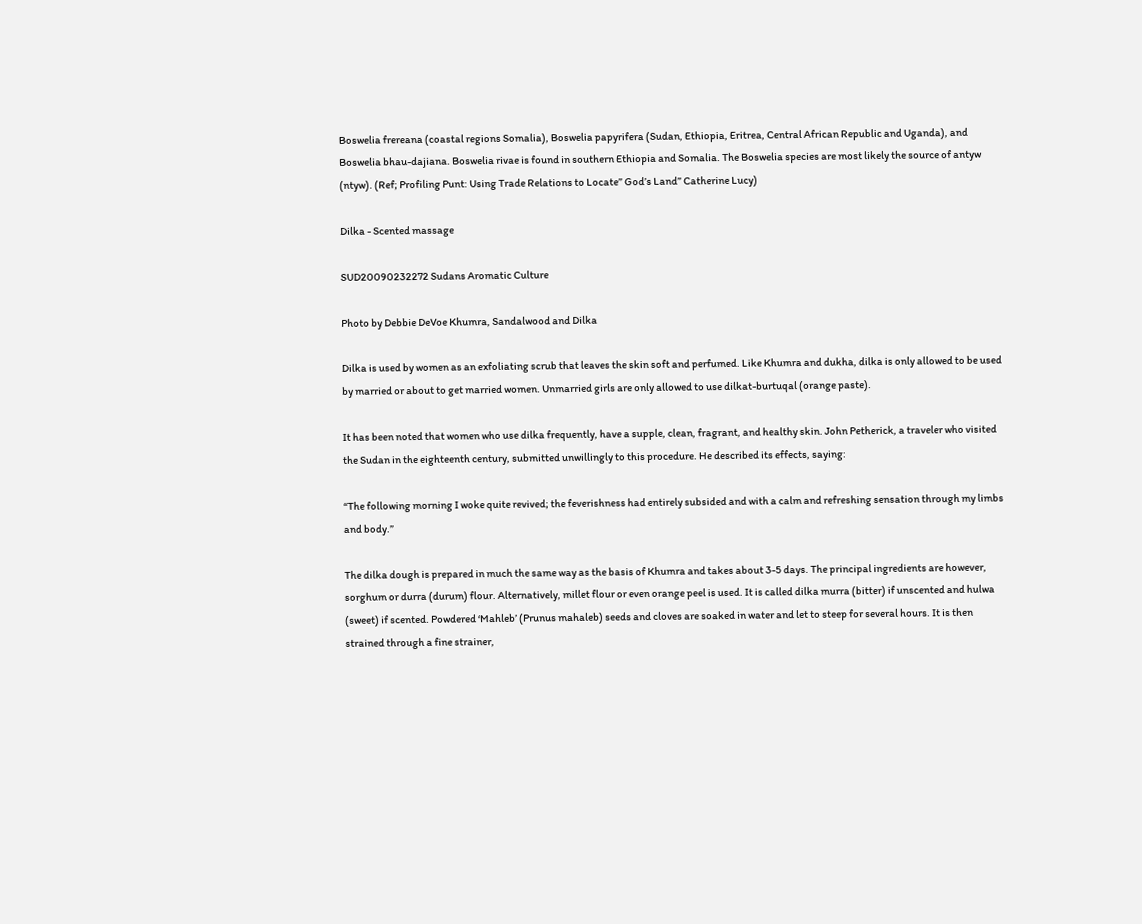Boswelia frereana (coastal regions Somalia), Boswelia papyrifera (Sudan, Ethiopia, Eritrea, Central African Republic and Uganda), and Boswelia bhau-dajiana. Boswelia rivae is found in southern Ethiopia and Somalia. The Boswelia species are most likely the source of antyw (ntyw). (Ref; Profiling Punt: Using Trade Relations to Locate” God’s Land” Catherine Lucy)

Dilka - Scented massage

SUD20090232272 Sudans Aromatic Culture

Photo by Debbie DeVoe Khumra, Sandalwood and Dilka

Dilka is used by women as an exfoliating scrub that leaves the skin soft and perfumed. Like Khumra and dukha, dilka is only allowed to be used by married or about to get married women. Unmarried girls are only allowed to use dilkat-burtuqal (orange paste).

It has been noted that women who use dilka frequently, have a supple, clean, fragrant, and healthy skin. John Petherick, a traveler who visited the Sudan in the eighteenth century, submitted unwillingly to this procedure. He described its effects, saying:

“The following morning I woke quite revived; the feverishness had entirely subsided and with a calm and refreshing sensation through my limbs and body.”

The dilka dough is prepared in much the same way as the basis of Khumra and takes about 3-5 days. The principal ingredients are however, sorghum or durra (durum) flour. Alternatively, millet flour or even orange peel is used. It is called dilka murra (bitter) if unscented and hulwa (sweet) if scented. Powdered ‘Mahleb’ (Prunus mahaleb) seeds and cloves are soaked in water and let to steep for several hours. It is then strained through a fine strainer,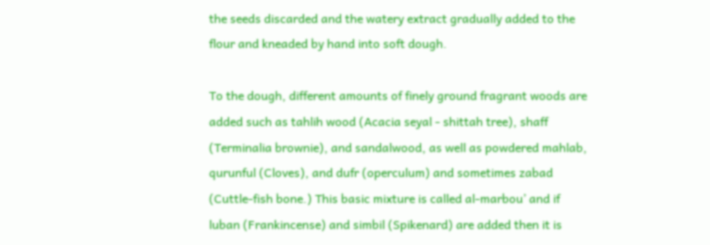the seeds discarded and the watery extract gradually added to the flour and kneaded by hand into soft dough.

To the dough, different amounts of finely ground fragrant woods are added such as tahlih wood (Acacia seyal - shittah tree), shaff (Terminalia brownie), and sandalwood, as well as powdered mahlab, qurunful (Cloves), and dufr (operculum) and sometimes zabad (Cuttle-fish bone.) This basic mixture is called al-marbou’ and if luban (Frankincense) and simbil (Spikenard) are added then it is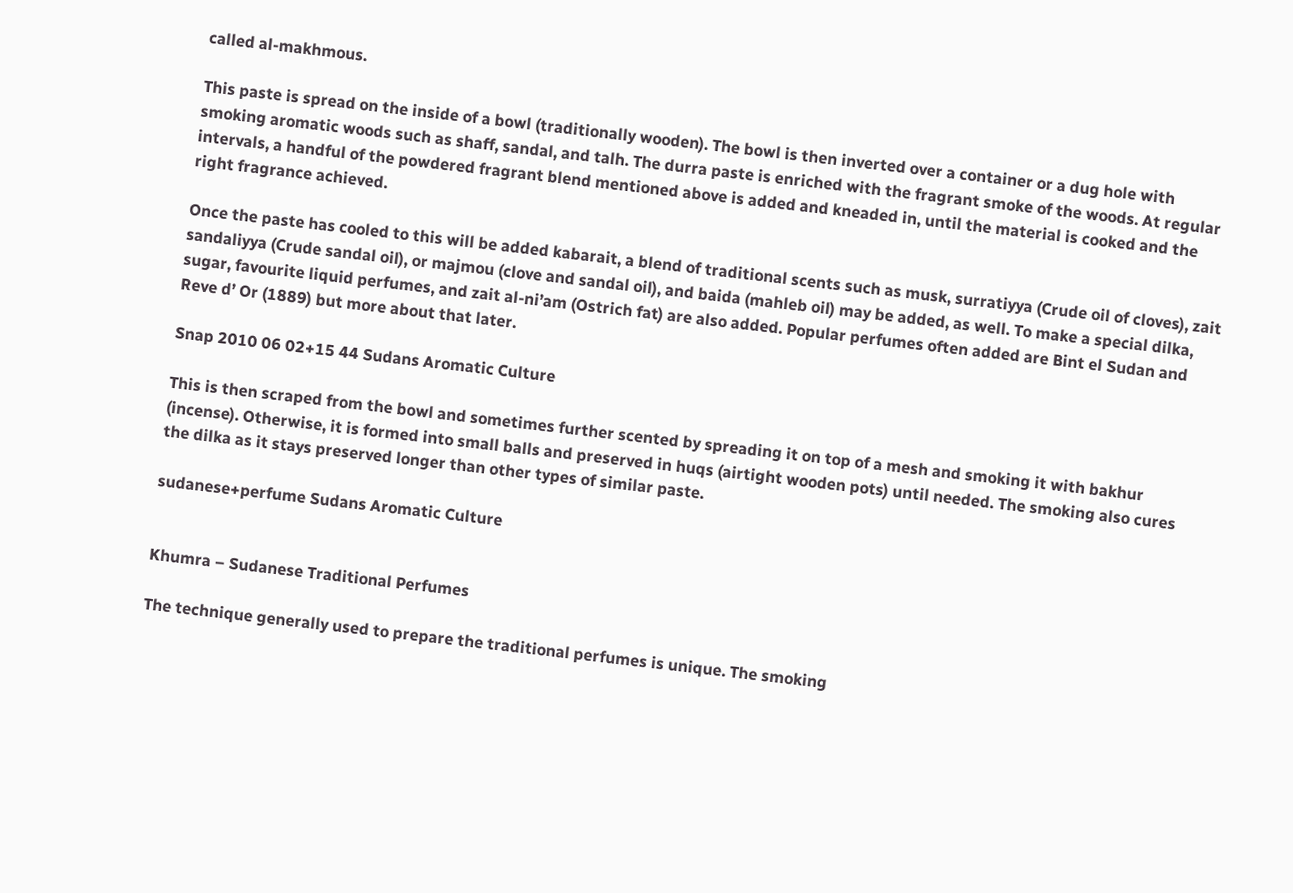called al-makhmous.

This paste is spread on the inside of a bowl (traditionally wooden). The bowl is then inverted over a container or a dug hole with smoking aromatic woods such as shaff, sandal, and talh. The durra paste is enriched with the fragrant smoke of the woods. At regular intervals, a handful of the powdered fragrant blend mentioned above is added and kneaded in, until the material is cooked and the right fragrance achieved.

Once the paste has cooled to this will be added kabarait, a blend of traditional scents such as musk, surratiyya (Crude oil of cloves), zait sandaliyya (Crude sandal oil), or majmou (clove and sandal oil), and baida (mahleb oil) may be added, as well. To make a special dilka, sugar, favourite liquid perfumes, and zait al-ni’am (Ostrich fat) are also added. Popular perfumes often added are Bint el Sudan and Reve d’ Or (1889) but more about that later.

Snap 2010 06 02+15 44 Sudans Aromatic Culture

This is then scraped from the bowl and sometimes further scented by spreading it on top of a mesh and smoking it with bakhur (incense). Otherwise, it is formed into small balls and preserved in huqs (airtight wooden pots) until needed. The smoking also cures the dilka as it stays preserved longer than other types of similar paste.

sudanese+perfume Sudans Aromatic Culture


Khumra – Sudanese Traditional Perfumes

The technique generally used to prepare the traditional perfumes is unique. The smoking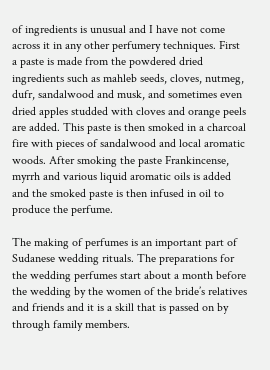of ingredients is unusual and I have not come across it in any other perfumery techniques. First a paste is made from the powdered dried ingredients such as mahleb seeds, cloves, nutmeg, dufr, sandalwood and musk, and sometimes even dried apples studded with cloves and orange peels are added. This paste is then smoked in a charcoal fire with pieces of sandalwood and local aromatic woods. After smoking the paste Frankincense, myrrh and various liquid aromatic oils is added and the smoked paste is then infused in oil to produce the perfume.

The making of perfumes is an important part of Sudanese wedding rituals. The preparations for the wedding perfumes start about a month before the wedding by the women of the bride’s relatives and friends and it is a skill that is passed on by through family members.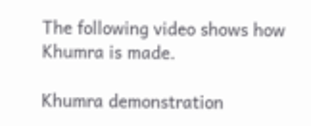The following video shows how Khumra is made.

Khumra demonstration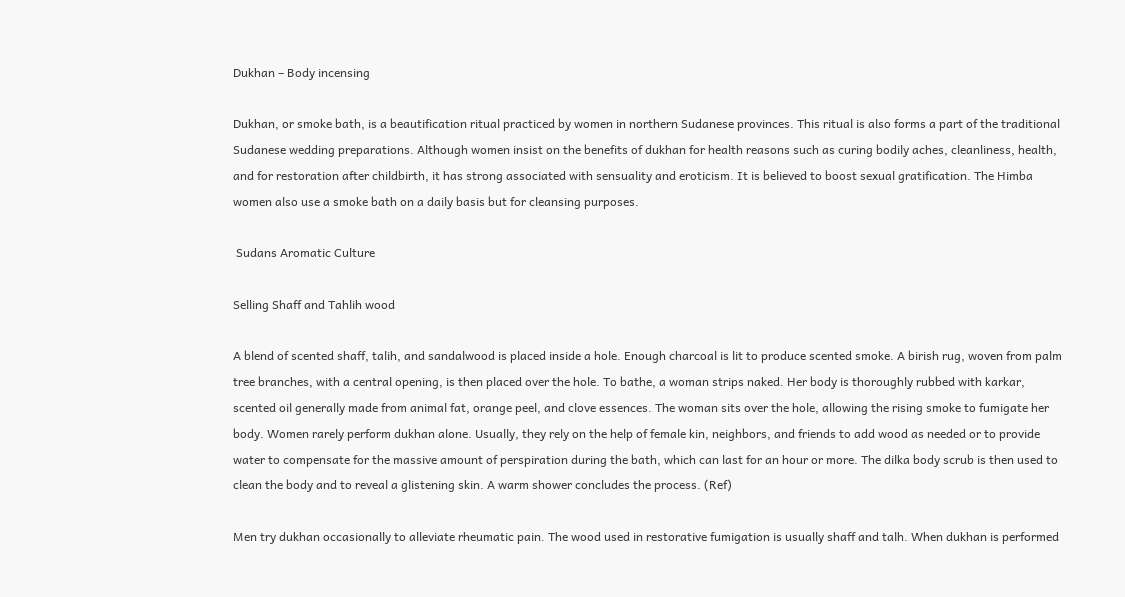Dukhan – Body incensing

Dukhan, or smoke bath, is a beautification ritual practiced by women in northern Sudanese provinces. This ritual is also forms a part of the traditional Sudanese wedding preparations. Although women insist on the benefits of dukhan for health reasons such as curing bodily aches, cleanliness, health, and for restoration after childbirth, it has strong associated with sensuality and eroticism. It is believed to boost sexual gratification. The Himba women also use a smoke bath on a daily basis but for cleansing purposes.

 Sudans Aromatic Culture

Selling Shaff and Tahlih wood

A blend of scented shaff, talih, and sandalwood is placed inside a hole. Enough charcoal is lit to produce scented smoke. A birish rug, woven from palm tree branches, with a central opening, is then placed over the hole. To bathe, a woman strips naked. Her body is thoroughly rubbed with karkar, scented oil generally made from animal fat, orange peel, and clove essences. The woman sits over the hole, allowing the rising smoke to fumigate her body. Women rarely perform dukhan alone. Usually, they rely on the help of female kin, neighbors, and friends to add wood as needed or to provide water to compensate for the massive amount of perspiration during the bath, which can last for an hour or more. The dilka body scrub is then used to clean the body and to reveal a glistening skin. A warm shower concludes the process. (Ref)

Men try dukhan occasionally to alleviate rheumatic pain. The wood used in restorative fumigation is usually shaff and talh. When dukhan is performed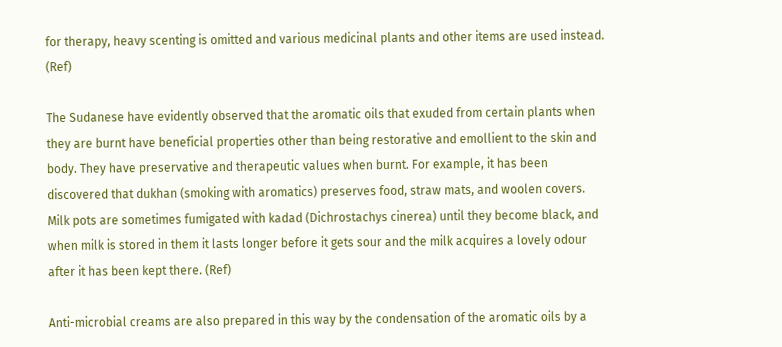for therapy, heavy scenting is omitted and various medicinal plants and other items are used instead. (Ref)

The Sudanese have evidently observed that the aromatic oils that exuded from certain plants when they are burnt have beneficial properties other than being restorative and emollient to the skin and body. They have preservative and therapeutic values when burnt. For example, it has been discovered that dukhan (smoking with aromatics) preserves food, straw mats, and woolen covers. Milk pots are sometimes fumigated with kadad (Dichrostachys cinerea) until they become black, and when milk is stored in them it lasts longer before it gets sour and the milk acquires a lovely odour after it has been kept there. (Ref)

Anti-microbial creams are also prepared in this way by the condensation of the aromatic oils by a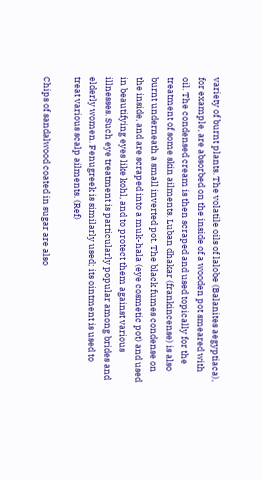variety of burnt plants. The volatile oils of lalobe (Balanites aegyptiaca), for example, are absorbed on the inside of a wooden pot smeared with oil. The condensed cream is then scraped and used topically for the treatment of some skin ailments. Luban dhakar (frankincense) is also burnt underneath a small inverted pot. The black fumes condense on the inside, and are scraped into a muk-hala (eye cosmetic pot) and used in beautifying eyes like kohl, and to protect them against various illnesses. Such eye treatment is particularly popular among brides and elderly women. Fenugreek is similarly used; its ointment is used to treat various scalp ailments. (Ref)

Chips of sandalwood coated in sugar are also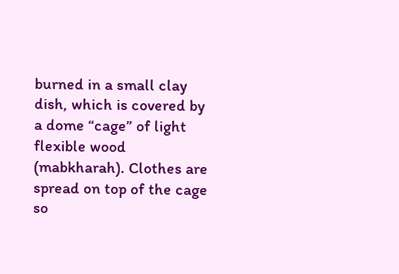burned in a small clay dish, which is covered by a dome “cage” of light flexible wood (mabkharah). Clothes are spread on top of the cage so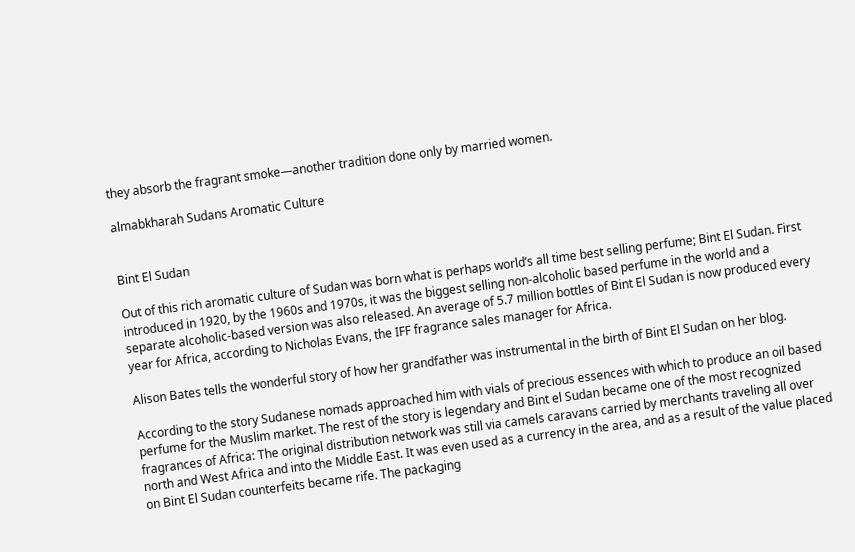they absorb the fragrant smoke—another tradition done only by married women.

almabkharah Sudans Aromatic Culture


Bint El Sudan

Out of this rich aromatic culture of Sudan was born what is perhaps world’s all time best selling perfume; Bint El Sudan. First introduced in 1920, by the 1960s and 1970s, it was the biggest selling non-alcoholic based perfume in the world and a separate alcoholic-based version was also released. An average of 5.7 million bottles of Bint El Sudan is now produced every year for Africa, according to Nicholas Evans, the IFF fragrance sales manager for Africa.

Alison Bates tells the wonderful story of how her grandfather was instrumental in the birth of Bint El Sudan on her blog.

According to the story Sudanese nomads approached him with vials of precious essences with which to produce an oil based perfume for the Muslim market. The rest of the story is legendary and Bint el Sudan became one of the most recognized fragrances of Africa: The original distribution network was still via camels caravans carried by merchants traveling all over north and West Africa and into the Middle East. It was even used as a currency in the area, and as a result of the value placed on Bint El Sudan counterfeits became rife. The packaging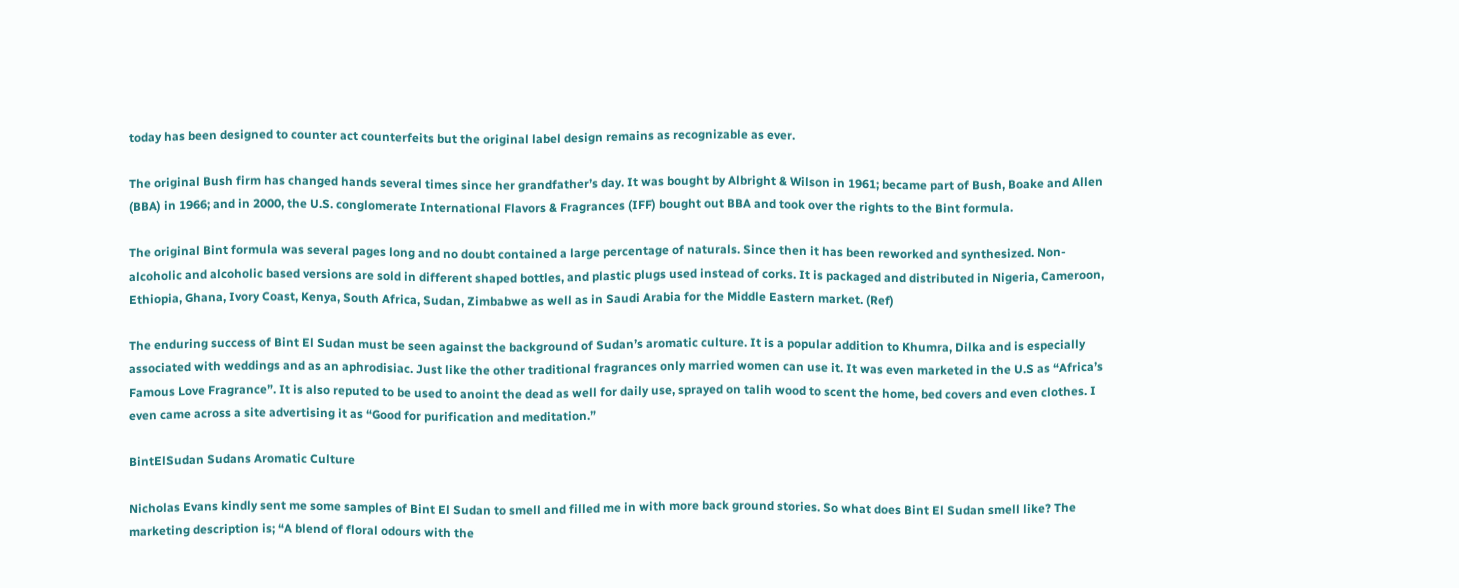today has been designed to counter act counterfeits but the original label design remains as recognizable as ever.

The original Bush firm has changed hands several times since her grandfather’s day. It was bought by Albright & Wilson in 1961; became part of Bush, Boake and Allen (BBA) in 1966; and in 2000, the U.S. conglomerate International Flavors & Fragrances (IFF) bought out BBA and took over the rights to the Bint formula.

The original Bint formula was several pages long and no doubt contained a large percentage of naturals. Since then it has been reworked and synthesized. Non-alcoholic and alcoholic based versions are sold in different shaped bottles, and plastic plugs used instead of corks. It is packaged and distributed in Nigeria, Cameroon, Ethiopia, Ghana, Ivory Coast, Kenya, South Africa, Sudan, Zimbabwe as well as in Saudi Arabia for the Middle Eastern market. (Ref)

The enduring success of Bint El Sudan must be seen against the background of Sudan’s aromatic culture. It is a popular addition to Khumra, Dilka and is especially associated with weddings and as an aphrodisiac. Just like the other traditional fragrances only married women can use it. It was even marketed in the U.S as “Africa’s Famous Love Fragrance”. It is also reputed to be used to anoint the dead as well for daily use, sprayed on talih wood to scent the home, bed covers and even clothes. I even came across a site advertising it as “Good for purification and meditation.”

BintElSudan Sudans Aromatic Culture

Nicholas Evans kindly sent me some samples of Bint El Sudan to smell and filled me in with more back ground stories. So what does Bint El Sudan smell like? The marketing description is; “A blend of floral odours with the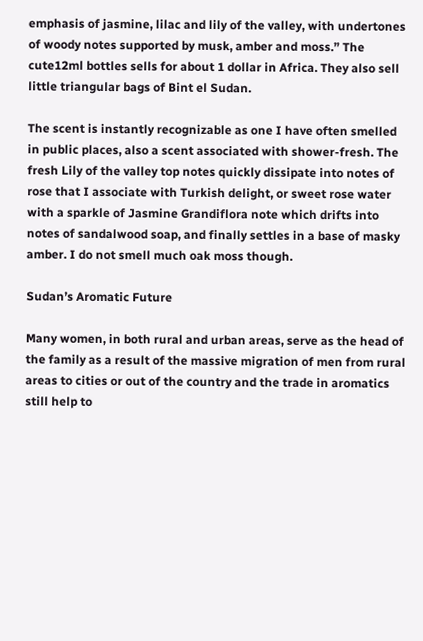emphasis of jasmine, lilac and lily of the valley, with undertones of woody notes supported by musk, amber and moss.” The cute12ml bottles sells for about 1 dollar in Africa. They also sell little triangular bags of Bint el Sudan.

The scent is instantly recognizable as one I have often smelled in public places, also a scent associated with shower-fresh. The fresh Lily of the valley top notes quickly dissipate into notes of rose that I associate with Turkish delight, or sweet rose water with a sparkle of Jasmine Grandiflora note which drifts into notes of sandalwood soap, and finally settles in a base of masky amber. I do not smell much oak moss though.

Sudan’s Aromatic Future

Many women, in both rural and urban areas, serve as the head of the family as a result of the massive migration of men from rural areas to cities or out of the country and the trade in aromatics still help to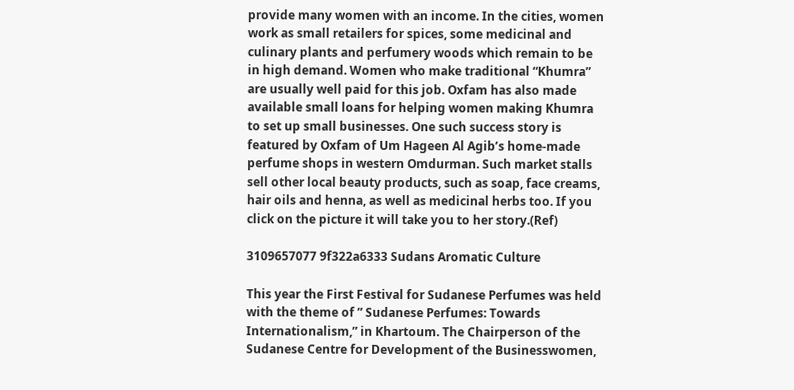provide many women with an income. In the cities, women work as small retailers for spices, some medicinal and culinary plants and perfumery woods which remain to be in high demand. Women who make traditional “Khumra” are usually well paid for this job. Oxfam has also made available small loans for helping women making Khumra to set up small businesses. One such success story is featured by Oxfam of Um Hageen Al Agib’s home-made perfume shops in western Omdurman. Such market stalls sell other local beauty products, such as soap, face creams, hair oils and henna, as well as medicinal herbs too. If you click on the picture it will take you to her story.(Ref)

3109657077 9f322a6333 Sudans Aromatic Culture

This year the First Festival for Sudanese Perfumes was held with the theme of ” Sudanese Perfumes: Towards Internationalism,” in Khartoum. The Chairperson of the Sudanese Centre for Development of the Businesswomen,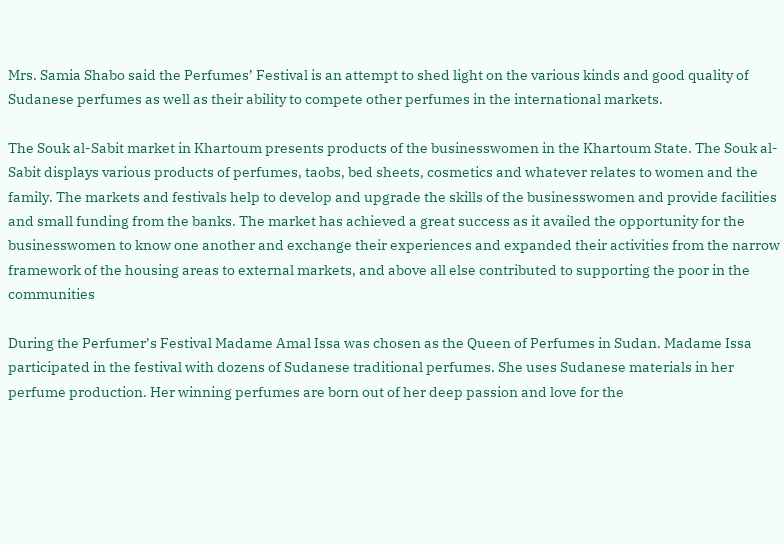Mrs. Samia Shabo said the Perfumes’ Festival is an attempt to shed light on the various kinds and good quality of Sudanese perfumes as well as their ability to compete other perfumes in the international markets.

The Souk al-Sabit market in Khartoum presents products of the businesswomen in the Khartoum State. The Souk al-Sabit displays various products of perfumes, taobs, bed sheets, cosmetics and whatever relates to women and the family. The markets and festivals help to develop and upgrade the skills of the businesswomen and provide facilities and small funding from the banks. The market has achieved a great success as it availed the opportunity for the businesswomen to know one another and exchange their experiences and expanded their activities from the narrow framework of the housing areas to external markets, and above all else contributed to supporting the poor in the communities

During the Perfumer’s Festival Madame Amal Issa was chosen as the Queen of Perfumes in Sudan. Madame Issa participated in the festival with dozens of Sudanese traditional perfumes. She uses Sudanese materials in her perfume production. Her winning perfumes are born out of her deep passion and love for the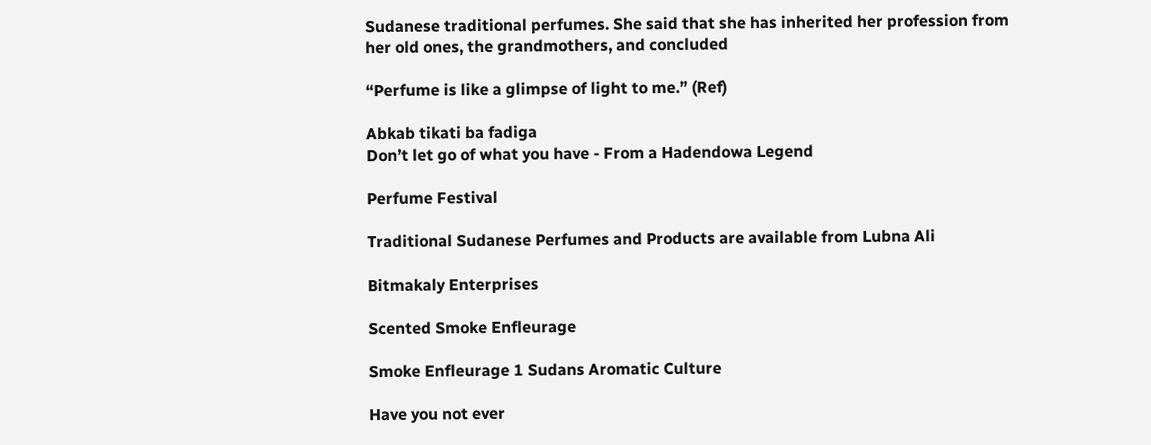Sudanese traditional perfumes. She said that she has inherited her profession from her old ones, the grandmothers, and concluded

“Perfume is like a glimpse of light to me.” (Ref)

Abkab tikati ba fadiga
Don’t let go of what you have - From a Hadendowa Legend

Perfume Festival

Traditional Sudanese Perfumes and Products are available from Lubna Ali

Bitmakaly Enterprises

Scented Smoke Enfleurage

Smoke Enfleurage 1 Sudans Aromatic Culture

Have you not ever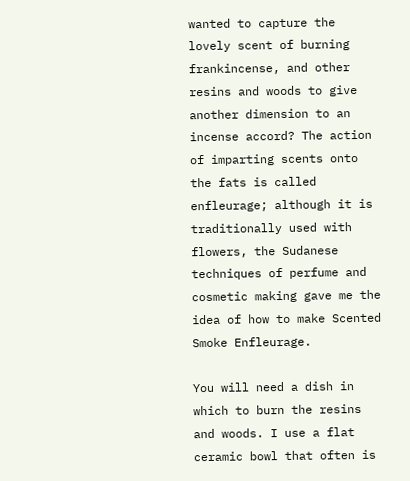wanted to capture the lovely scent of burning frankincense, and other resins and woods to give another dimension to an incense accord? The action of imparting scents onto the fats is called enfleurage; although it is traditionally used with flowers, the Sudanese techniques of perfume and cosmetic making gave me the idea of how to make Scented Smoke Enfleurage.

You will need a dish in which to burn the resins and woods. I use a flat ceramic bowl that often is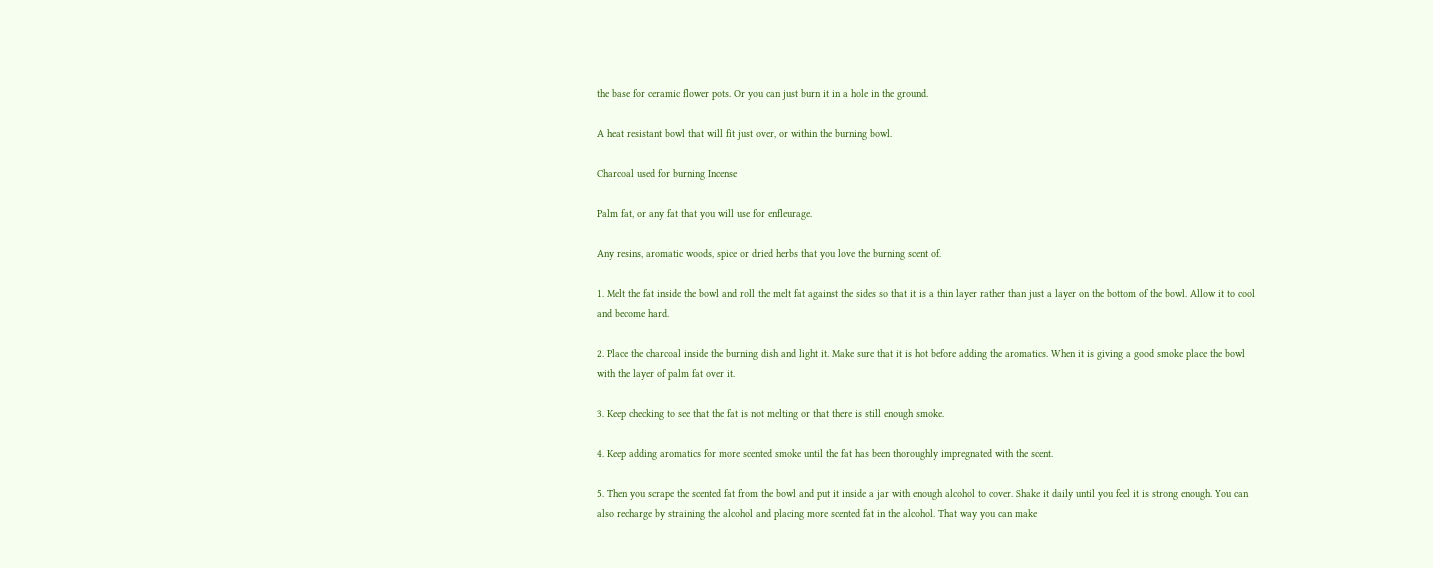the base for ceramic flower pots. Or you can just burn it in a hole in the ground.

A heat resistant bowl that will fit just over, or within the burning bowl.

Charcoal used for burning Incense

Palm fat, or any fat that you will use for enfleurage.

Any resins, aromatic woods, spice or dried herbs that you love the burning scent of.

1. Melt the fat inside the bowl and roll the melt fat against the sides so that it is a thin layer rather than just a layer on the bottom of the bowl. Allow it to cool and become hard.

2. Place the charcoal inside the burning dish and light it. Make sure that it is hot before adding the aromatics. When it is giving a good smoke place the bowl with the layer of palm fat over it.

3. Keep checking to see that the fat is not melting or that there is still enough smoke.

4. Keep adding aromatics for more scented smoke until the fat has been thoroughly impregnated with the scent.

5. Then you scrape the scented fat from the bowl and put it inside a jar with enough alcohol to cover. Shake it daily until you feel it is strong enough. You can also recharge by straining the alcohol and placing more scented fat in the alcohol. That way you can make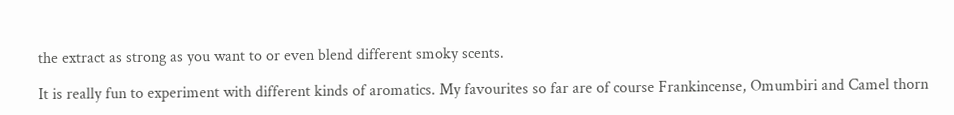the extract as strong as you want to or even blend different smoky scents.

It is really fun to experiment with different kinds of aromatics. My favourites so far are of course Frankincense, Omumbiri and Camel thorn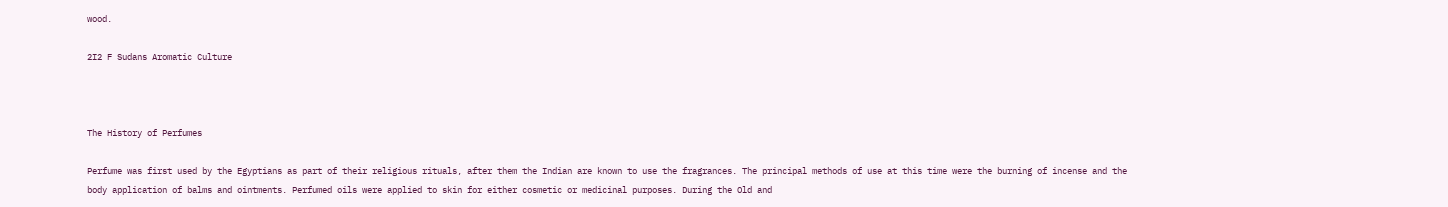wood.

2I2 F Sudans Aromatic Culture



The History of Perfumes

Perfume was first used by the Egyptians as part of their religious rituals, after them the Indian are known to use the fragrances. The principal methods of use at this time were the burning of incense and the body application of balms and ointments. Perfumed oils were applied to skin for either cosmetic or medicinal purposes. During the Old and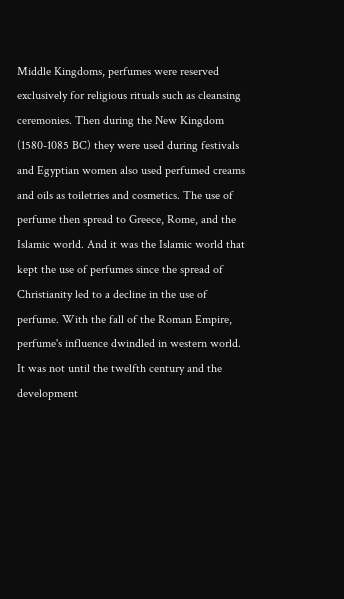Middle Kingdoms, perfumes were reserved exclusively for religious rituals such as cleansing ceremonies. Then during the New Kingdom (1580-1085 BC) they were used during festivals and Egyptian women also used perfumed creams and oils as toiletries and cosmetics. The use of perfume then spread to Greece, Rome, and the Islamic world. And it was the Islamic world that kept the use of perfumes since the spread of Christianity led to a decline in the use of perfume. With the fall of the Roman Empire, perfume's influence dwindled in western world. It was not until the twelfth century and the development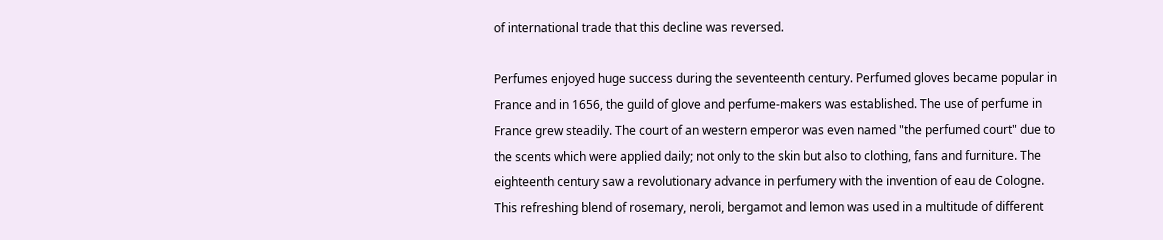of international trade that this decline was reversed.

Perfumes enjoyed huge success during the seventeenth century. Perfumed gloves became popular in France and in 1656, the guild of glove and perfume-makers was established. The use of perfume in France grew steadily. The court of an western emperor was even named "the perfumed court" due to the scents which were applied daily; not only to the skin but also to clothing, fans and furniture. The eighteenth century saw a revolutionary advance in perfumery with the invention of eau de Cologne. This refreshing blend of rosemary, neroli, bergamot and lemon was used in a multitude of different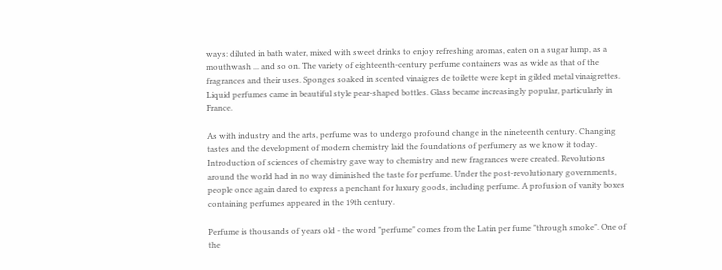ways: diluted in bath water, mixed with sweet drinks to enjoy refreshing aromas, eaten on a sugar lump, as a mouthwash ... and so on. The variety of eighteenth-century perfume containers was as wide as that of the fragrances and their uses. Sponges soaked in scented vinaigres de toilette were kept in gilded metal vinaigrettes. Liquid perfumes came in beautiful style pear-shaped bottles. Glass became increasingly popular, particularly in France.

As with industry and the arts, perfume was to undergo profound change in the nineteenth century. Changing tastes and the development of modern chemistry laid the foundations of perfumery as we know it today. Introduction of sciences of chemistry gave way to chemistry and new fragrances were created. Revolutions around the world had in no way diminished the taste for perfume. Under the post-revolutionary governments, people once again dared to express a penchant for luxury goods, including perfume. A profusion of vanity boxes containing perfumes appeared in the 19th century.

Perfume is thousands of years old - the word "perfume" comes from the Latin per fume "through smoke". One of the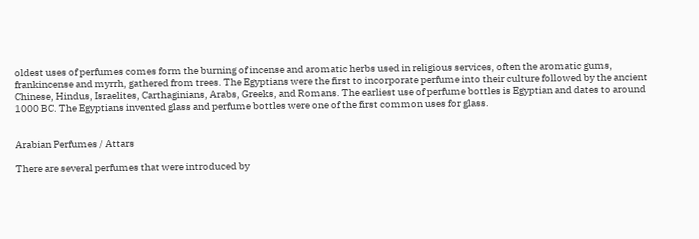oldest uses of perfumes comes form the burning of incense and aromatic herbs used in religious services, often the aromatic gums, frankincense and myrrh, gathered from trees. The Egyptians were the first to incorporate perfume into their culture followed by the ancient Chinese, Hindus, Israelites, Carthaginians, Arabs, Greeks, and Romans. The earliest use of perfume bottles is Egyptian and dates to around 1000 BC. The Egyptians invented glass and perfume bottles were one of the first common uses for glass.


Arabian Perfumes / Attars

There are several perfumes that were introduced by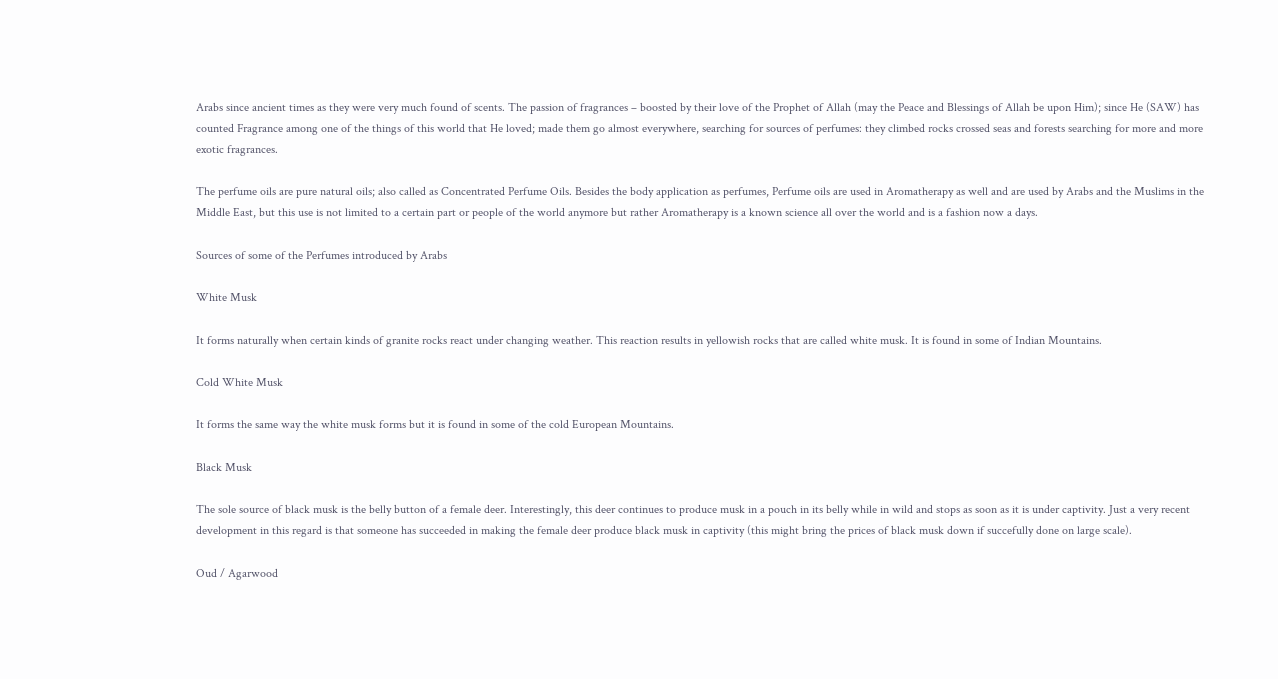Arabs since ancient times as they were very much found of scents. The passion of fragrances – boosted by their love of the Prophet of Allah (may the Peace and Blessings of Allah be upon Him); since He (SAW) has counted Fragrance among one of the things of this world that He loved; made them go almost everywhere, searching for sources of perfumes: they climbed rocks crossed seas and forests searching for more and more exotic fragrances.

The perfume oils are pure natural oils; also called as Concentrated Perfume Oils. Besides the body application as perfumes, Perfume oils are used in Aromatherapy as well and are used by Arabs and the Muslims in the Middle East, but this use is not limited to a certain part or people of the world anymore but rather Aromatherapy is a known science all over the world and is a fashion now a days.

Sources of some of the Perfumes introduced by Arabs

White Musk

It forms naturally when certain kinds of granite rocks react under changing weather. This reaction results in yellowish rocks that are called white musk. It is found in some of Indian Mountains.

Cold White Musk

It forms the same way the white musk forms but it is found in some of the cold European Mountains.

Black Musk

The sole source of black musk is the belly button of a female deer. Interestingly, this deer continues to produce musk in a pouch in its belly while in wild and stops as soon as it is under captivity. Just a very recent development in this regard is that someone has succeeded in making the female deer produce black musk in captivity (this might bring the prices of black musk down if succefully done on large scale).

Oud / Agarwood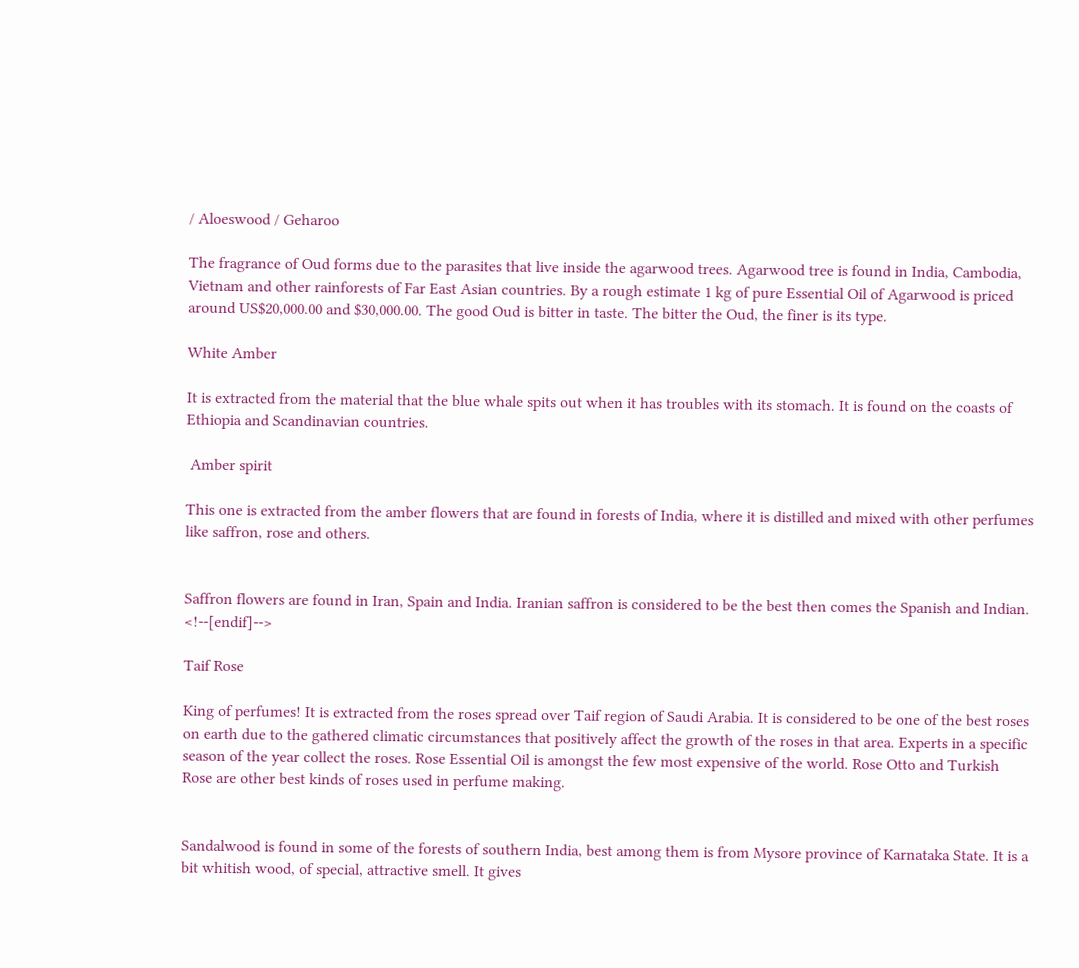/ Aloeswood / Geharoo

The fragrance of Oud forms due to the parasites that live inside the agarwood trees. Agarwood tree is found in India, Cambodia, Vietnam and other rainforests of Far East Asian countries. By a rough estimate 1 kg of pure Essential Oil of Agarwood is priced around US$20,000.00 and $30,000.00. The good Oud is bitter in taste. The bitter the Oud, the finer is its type.

White Amber

It is extracted from the material that the blue whale spits out when it has troubles with its stomach. It is found on the coasts of Ethiopia and Scandinavian countries.

 Amber spirit

This one is extracted from the amber flowers that are found in forests of India, where it is distilled and mixed with other perfumes like saffron, rose and others.


Saffron flowers are found in Iran, Spain and India. Iranian saffron is considered to be the best then comes the Spanish and Indian. <!--[endif]-->

Taif Rose

King of perfumes! It is extracted from the roses spread over Taif region of Saudi Arabia. It is considered to be one of the best roses on earth due to the gathered climatic circumstances that positively affect the growth of the roses in that area. Experts in a specific season of the year collect the roses. Rose Essential Oil is amongst the few most expensive of the world. Rose Otto and Turkish Rose are other best kinds of roses used in perfume making.


Sandalwood is found in some of the forests of southern India, best among them is from Mysore province of Karnataka State. It is a bit whitish wood, of special, attractive smell. It gives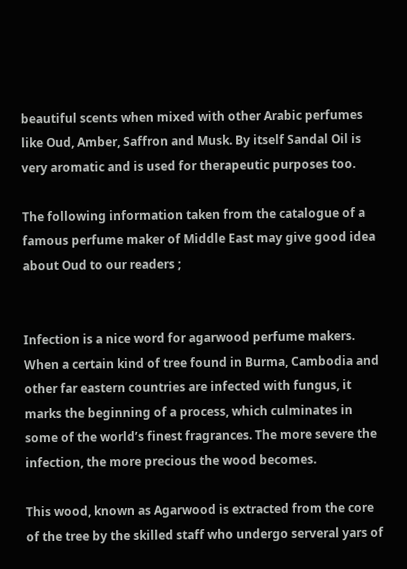beautiful scents when mixed with other Arabic perfumes like Oud, Amber, Saffron and Musk. By itself Sandal Oil is very aromatic and is used for therapeutic purposes too.

The following information taken from the catalogue of a famous perfume maker of Middle East may give good idea about Oud to our readers ;


Infection is a nice word for agarwood perfume makers. When a certain kind of tree found in Burma, Cambodia and other far eastern countries are infected with fungus, it marks the beginning of a process, which culminates in some of the world’s finest fragrances. The more severe the infection, the more precious the wood becomes.

This wood, known as Agarwood is extracted from the core of the tree by the skilled staff who undergo serveral yars of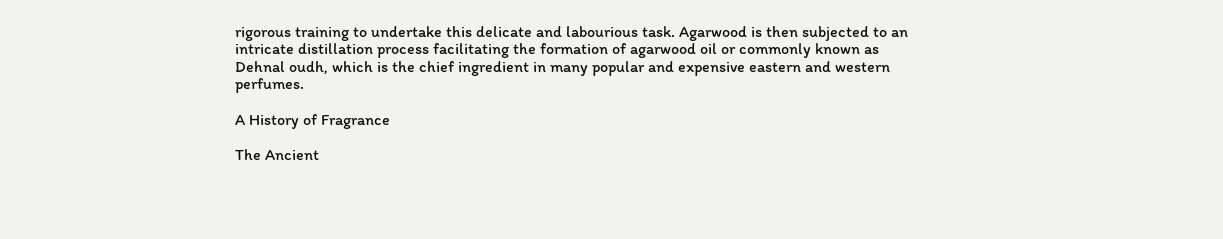rigorous training to undertake this delicate and labourious task. Agarwood is then subjected to an intricate distillation process facilitating the formation of agarwood oil or commonly known as Dehnal oudh, which is the chief ingredient in many popular and expensive eastern and western perfumes.

A History of Fragrance

The Ancient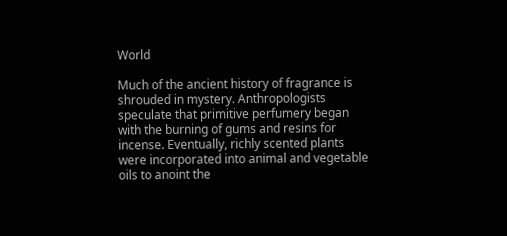World

Much of the ancient history of fragrance is shrouded in mystery. Anthropologists speculate that primitive perfumery began with the burning of gums and resins for incense. Eventually, richly scented plants were incorporated into animal and vegetable oils to anoint the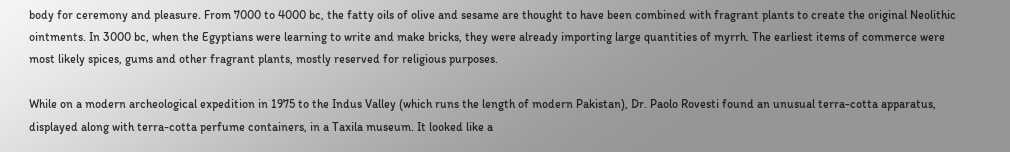body for ceremony and pleasure. From 7000 to 4000 bc, the fatty oils of olive and sesame are thought to have been combined with fragrant plants to create the original Neolithic ointments. In 3000 bc, when the Egyptians were learning to write and make bricks, they were already importing large quantities of myrrh. The earliest items of commerce were most likely spices, gums and other fragrant plants, mostly reserved for religious purposes.

While on a modern archeological expedition in 1975 to the Indus Valley (which runs the length of modern Pakistan), Dr. Paolo Rovesti found an unusual terra-cotta apparatus, displayed along with terra-cotta perfume containers, in a Taxila museum. It looked like a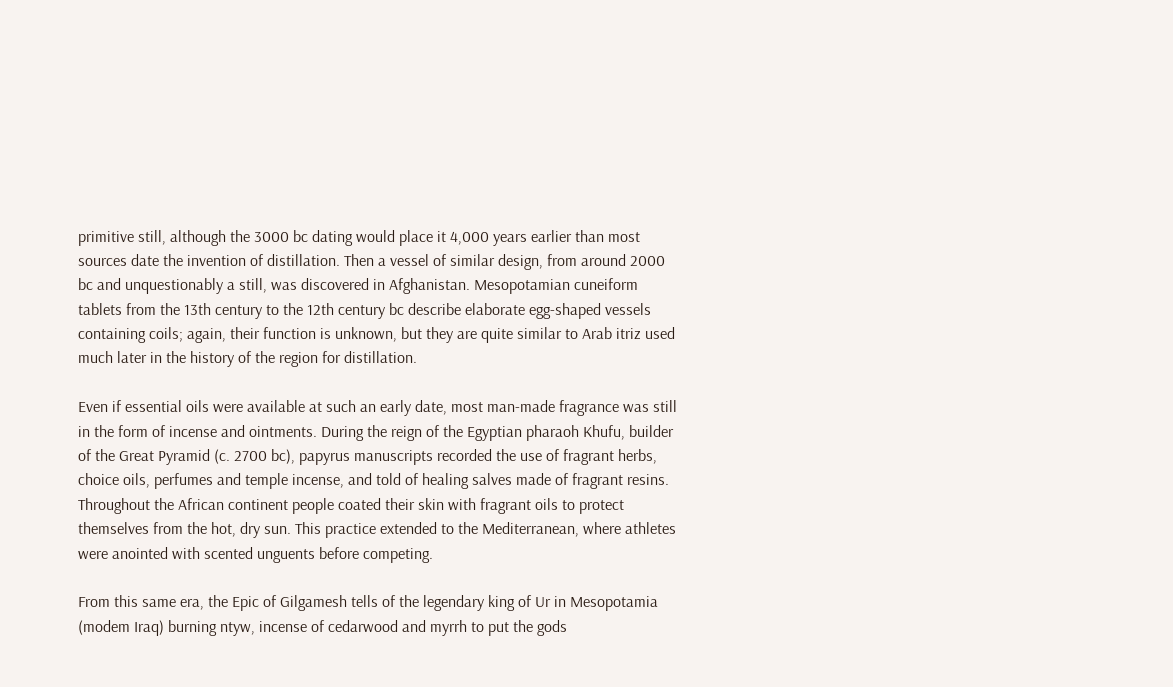primitive still, although the 3000 bc dating would place it 4,000 years earlier than most sources date the invention of distillation. Then a vessel of similar design, from around 2000 bc and unquestionably a still, was discovered in Afghanistan. Mesopotamian cuneiform tablets from the 13th century to the 12th century bc describe elaborate egg-shaped vessels containing coils; again, their function is unknown, but they are quite similar to Arab itriz used much later in the history of the region for distillation.

Even if essential oils were available at such an early date, most man-made fragrance was still in the form of incense and ointments. During the reign of the Egyptian pharaoh Khufu, builder of the Great Pyramid (c. 2700 bc), papyrus manuscripts recorded the use of fragrant herbs, choice oils, perfumes and temple incense, and told of healing salves made of fragrant resins. Throughout the African continent people coated their skin with fragrant oils to protect themselves from the hot, dry sun. This practice extended to the Mediterranean, where athletes were anointed with scented unguents before competing.

From this same era, the Epic of Gilgamesh tells of the legendary king of Ur in Mesopotamia (modem Iraq) burning ntyw, incense of cedarwood and myrrh to put the gods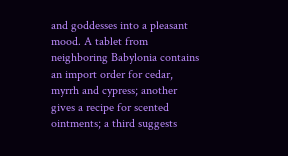and goddesses into a pleasant mood. A tablet from neighboring Babylonia contains an import order for cedar, myrrh and cypress; another gives a recipe for scented ointments; a third suggests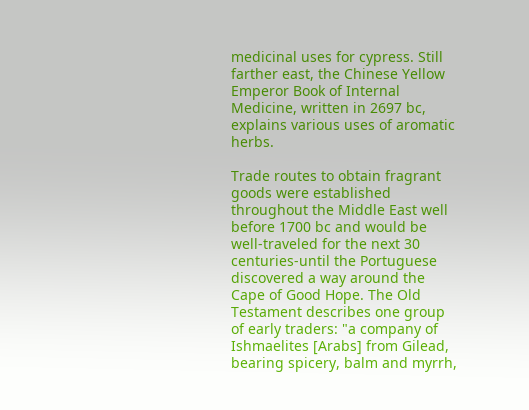medicinal uses for cypress. Still farther east, the Chinese Yellow Emperor Book of Internal Medicine, written in 2697 bc, explains various uses of aromatic herbs.

Trade routes to obtain fragrant goods were established throughout the Middle East well before 1700 bc and would be well-traveled for the next 30 centuries-until the Portuguese discovered a way around the Cape of Good Hope. The Old Testament describes one group of early traders: "a company of Ishmaelites [Arabs] from Gilead, bearing spicery, balm and myrrh,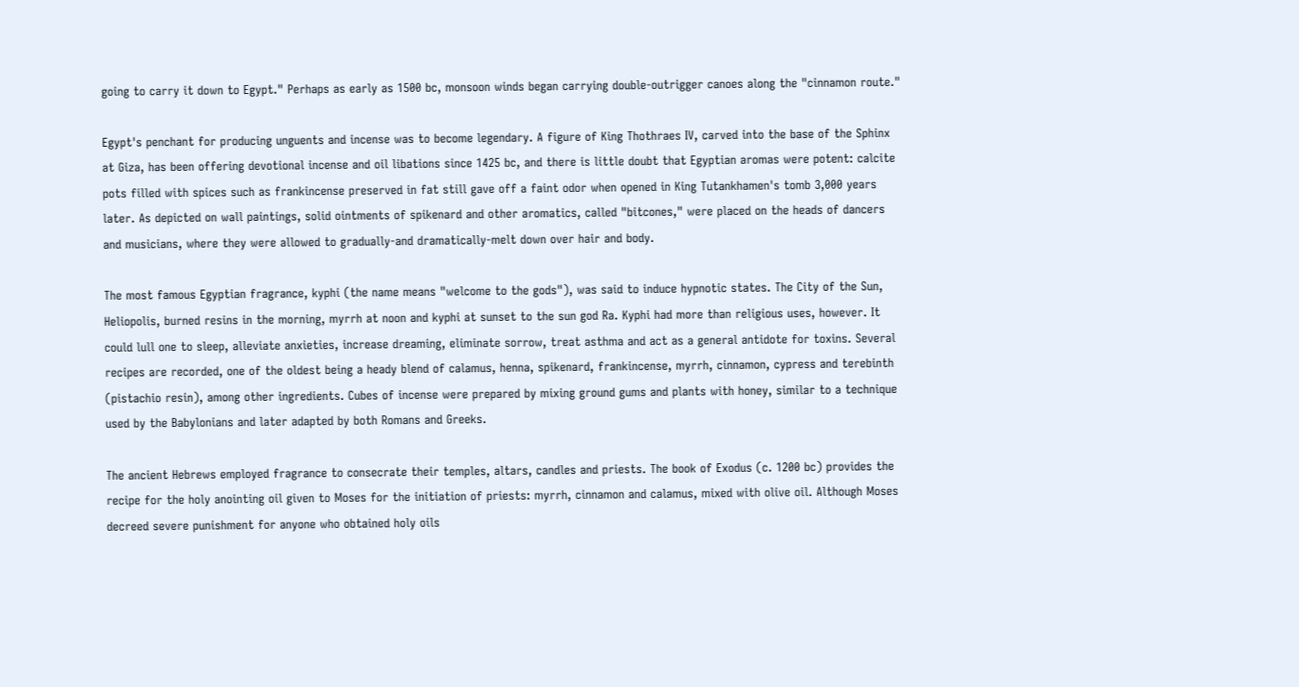going to carry it down to Egypt." Perhaps as early as 1500 bc, monsoon winds began carrying double-outrigger canoes along the "cinnamon route."

Egypt's penchant for producing unguents and incense was to become legendary. A figure of King Thothraes IV, carved into the base of the Sphinx at Giza, has been offering devotional incense and oil libations since 1425 bc, and there is little doubt that Egyptian aromas were potent: calcite pots filled with spices such as frankincense preserved in fat still gave off a faint odor when opened in King Tutankhamen's tomb 3,000 years later. As depicted on wall paintings, solid ointments of spikenard and other aromatics, called "bitcones," were placed on the heads of dancers and musicians, where they were allowed to gradually-and dramatically-melt down over hair and body.

The most famous Egyptian fragrance, kyphi (the name means "welcome to the gods"), was said to induce hypnotic states. The City of the Sun, Heliopolis, burned resins in the morning, myrrh at noon and kyphi at sunset to the sun god Ra. Kyphi had more than religious uses, however. It could lull one to sleep, alleviate anxieties, increase dreaming, eliminate sorrow, treat asthma and act as a general antidote for toxins. Several recipes are recorded, one of the oldest being a heady blend of calamus, henna, spikenard, frankincense, myrrh, cinnamon, cypress and terebinth (pistachio resin), among other ingredients. Cubes of incense were prepared by mixing ground gums and plants with honey, similar to a technique used by the Babylonians and later adapted by both Romans and Greeks.

The ancient Hebrews employed fragrance to consecrate their temples, altars, candles and priests. The book of Exodus (c. 1200 bc) provides the recipe for the holy anointing oil given to Moses for the initiation of priests: myrrh, cinnamon and calamus, mixed with olive oil. Although Moses decreed severe punishment for anyone who obtained holy oils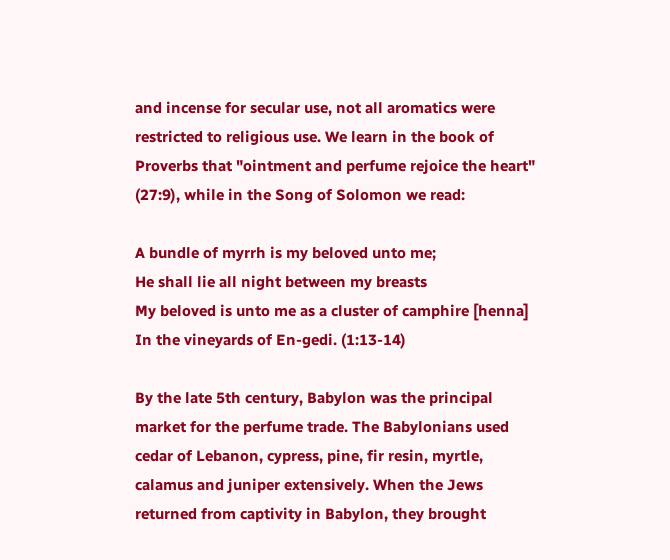and incense for secular use, not all aromatics were restricted to religious use. We learn in the book of Proverbs that "ointment and perfume rejoice the heart" (27:9), while in the Song of Solomon we read:

A bundle of myrrh is my beloved unto me;
He shall lie all night between my breasts
My beloved is unto me as a cluster of camphire [henna]
In the vineyards of En-gedi. (1:13-14)

By the late 5th century, Babylon was the principal market for the perfume trade. The Babylonians used cedar of Lebanon, cypress, pine, fir resin, myrtle, calamus and juniper extensively. When the Jews returned from captivity in Babylon, they brought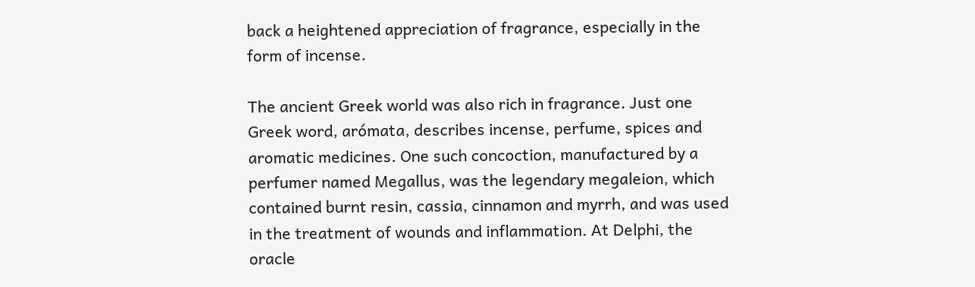back a heightened appreciation of fragrance, especially in the form of incense.

The ancient Greek world was also rich in fragrance. Just one Greek word, arómata, describes incense, perfume, spices and aromatic medicines. One such concoction, manufactured by a perfumer named Megallus, was the legendary megaleion, which contained burnt resin, cassia, cinnamon and myrrh, and was used in the treatment of wounds and inflammation. At Delphi, the oracle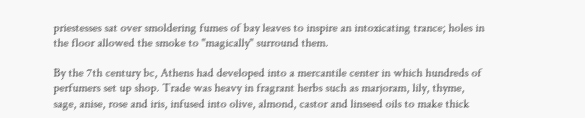priestesses sat over smoldering fumes of bay leaves to inspire an intoxicating trance; holes in the floor allowed the smoke to "magically" surround them.

By the 7th century bc, Athens had developed into a mercantile center in which hundreds of perfumers set up shop. Trade was heavy in fragrant herbs such as marjoram, lily, thyme, sage, anise, rose and iris, infused into olive, almond, castor and linseed oils to make thick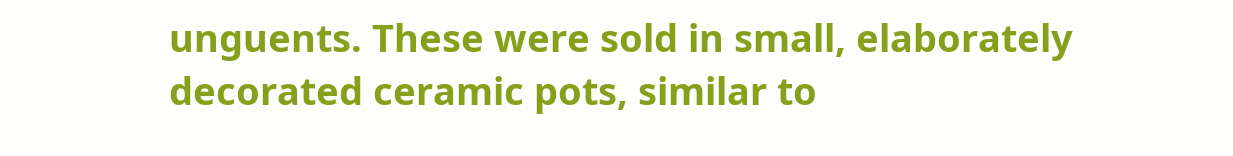unguents. These were sold in small, elaborately decorated ceramic pots, similar to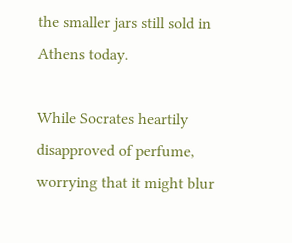the smaller jars still sold in Athens today.

While Socrates heartily disapproved of perfume, worrying that it might blur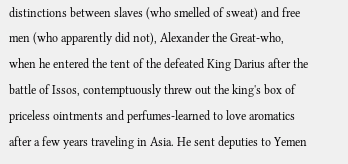distinctions between slaves (who smelled of sweat) and free men (who apparently did not), Alexander the Great-who, when he entered the tent of the defeated King Darius after the battle of Issos, contemptuously threw out the king's box of priceless ointments and perfumes-learned to love aromatics after a few years traveling in Asia. He sent deputies to Yemen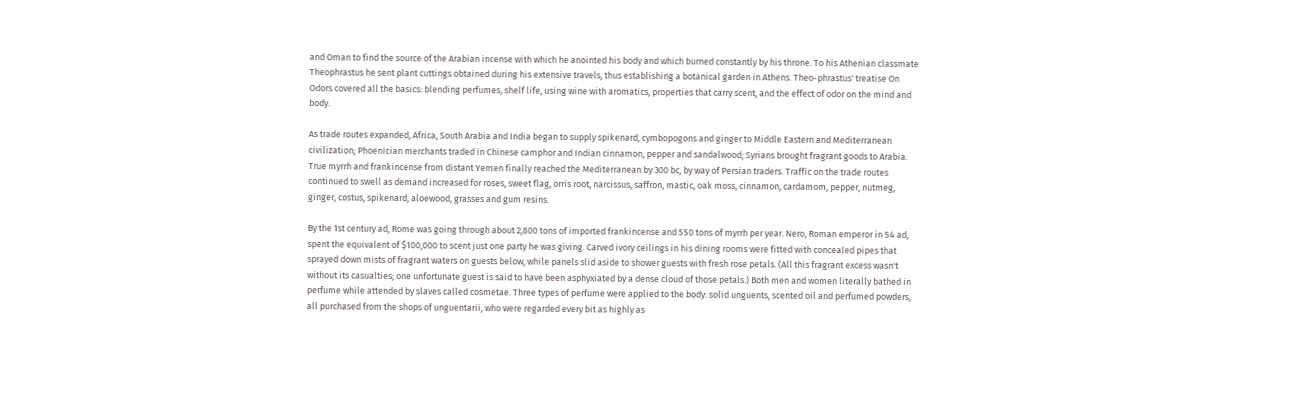and Oman to find the source of the Arabian incense with which he anointed his body and which burned constantly by his throne. To his Athenian classmate Theophrastus he sent plant cuttings obtained during his extensive travels, thus establishing a botanical garden in Athens. Theo-phrastus' treatise On Odors covered all the basics: blending perfumes, shelf life, using wine with aromatics, properties that carry scent, and the effect of odor on the mind and body.

As trade routes expanded, Africa, South Arabia and India began to supply spikenard, cymbopogons and ginger to Middle Eastern and Mediterranean civilization; Phoenician merchants traded in Chinese camphor and Indian cinnamon, pepper and sandalwood; Syrians brought fragrant goods to Arabia. True myrrh and frankincense from distant Yemen finally reached the Mediterranean by 300 bc, by way of Persian traders. Traffic on the trade routes continued to swell as demand increased for roses, sweet flag, orris root, narcissus, saffron, mastic, oak moss, cinnamon, cardamom, pepper, nutmeg, ginger, costus, spikenard, aloewood, grasses and gum resins.

By the 1st century ad, Rome was going through about 2,800 tons of imported frankincense and 550 tons of myrrh per year. Nero, Roman emperor in 54 ad, spent the equivalent of $100,000 to scent just one party he was giving. Carved ivory ceilings in his dining rooms were fitted with concealed pipes that sprayed down mists of fragrant waters on guests below, while panels slid aside to shower guests with fresh rose petals. (All this fragrant excess wasn't without its casualties; one unfortunate guest is said to have been asphyxiated by a dense cloud of those petals.) Both men and women literally bathed in perfume while attended by slaves called cosmetae. Three types of perfume were applied to the body: solid unguents, scented oil and perfumed powders, all purchased from the shops of unguentarii, who were regarded every bit as highly as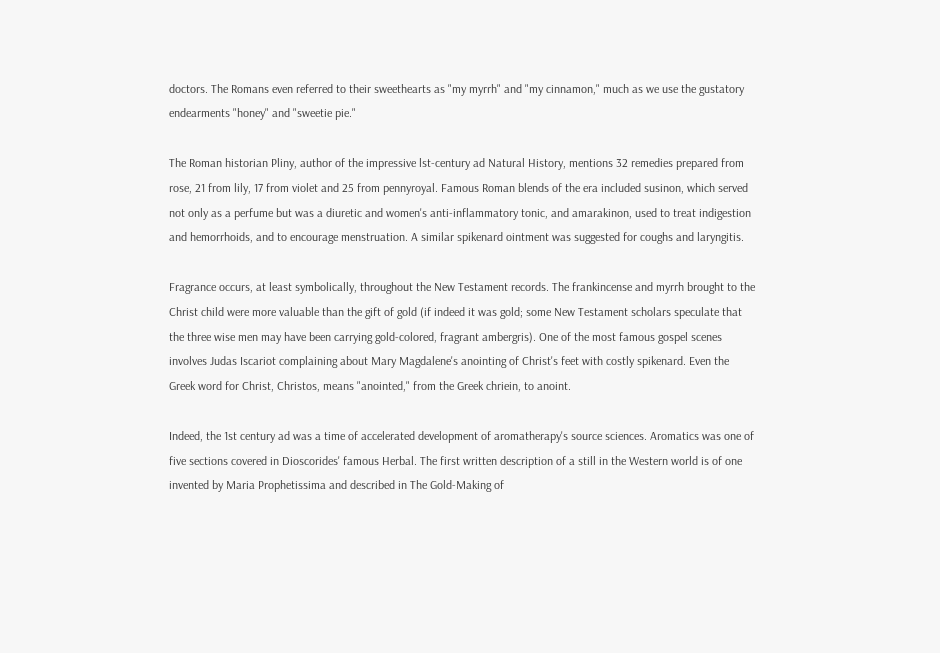doctors. The Romans even referred to their sweethearts as "my myrrh" and "my cinnamon," much as we use the gustatory endearments "honey" and "sweetie pie."

The Roman historian Pliny, author of the impressive lst-century ad Natural History, mentions 32 remedies prepared from rose, 21 from lily, 17 from violet and 25 from pennyroyal. Famous Roman blends of the era included susinon, which served not only as a perfume but was a diuretic and women's anti-inflammatory tonic, and amarakinon, used to treat indigestion and hemorrhoids, and to encourage menstruation. A similar spikenard ointment was suggested for coughs and laryngitis.

Fragrance occurs, at least symbolically, throughout the New Testament records. The frankincense and myrrh brought to the Christ child were more valuable than the gift of gold (if indeed it was gold; some New Testament scholars speculate that the three wise men may have been carrying gold-colored, fragrant ambergris). One of the most famous gospel scenes involves Judas Iscariot complaining about Mary Magdalene's anointing of Christ's feet with costly spikenard. Even the Greek word for Christ, Christos, means "anointed," from the Greek chriein, to anoint.

Indeed, the 1st century ad was a time of accelerated development of aromatherapy's source sciences. Aromatics was one of five sections covered in Dioscorides' famous Herbal. The first written description of a still in the Western world is of one invented by Maria Prophetissima and described in The Gold-Making of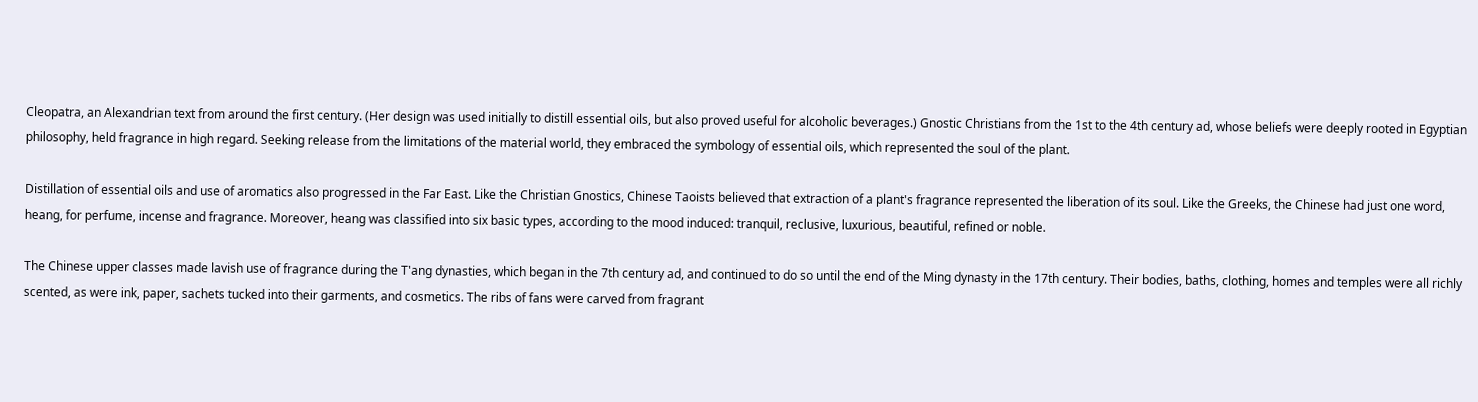Cleopatra, an Alexandrian text from around the first century. (Her design was used initially to distill essential oils, but also proved useful for alcoholic beverages.) Gnostic Christians from the 1st to the 4th century ad, whose beliefs were deeply rooted in Egyptian philosophy, held fragrance in high regard. Seeking release from the limitations of the material world, they embraced the symbology of essential oils, which represented the soul of the plant.

Distillation of essential oils and use of aromatics also progressed in the Far East. Like the Christian Gnostics, Chinese Taoists believed that extraction of a plant's fragrance represented the liberation of its soul. Like the Greeks, the Chinese had just one word, heang, for perfume, incense and fragrance. Moreover, heang was classified into six basic types, according to the mood induced: tranquil, reclusive, luxurious, beautiful, refined or noble.

The Chinese upper classes made lavish use of fragrance during the T'ang dynasties, which began in the 7th century ad, and continued to do so until the end of the Ming dynasty in the 17th century. Their bodies, baths, clothing, homes and temples were all richly scented, as were ink, paper, sachets tucked into their garments, and cosmetics. The ribs of fans were carved from fragrant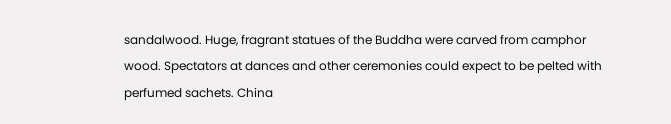sandalwood. Huge, fragrant statues of the Buddha were carved from camphor wood. Spectators at dances and other ceremonies could expect to be pelted with perfumed sachets. China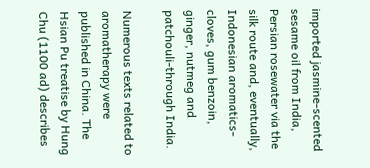imported jasmine-scented sesame oil from India, Persian rosewater via the silk route and, eventually, Indonesian aromatics-cloves, gum benzoin, ginger, nutmeg and patchouli-through India.

Numerous texts related to aromatherapy were published in China. The Hsian Pu treatise by Hung Chu (1100 ad) describes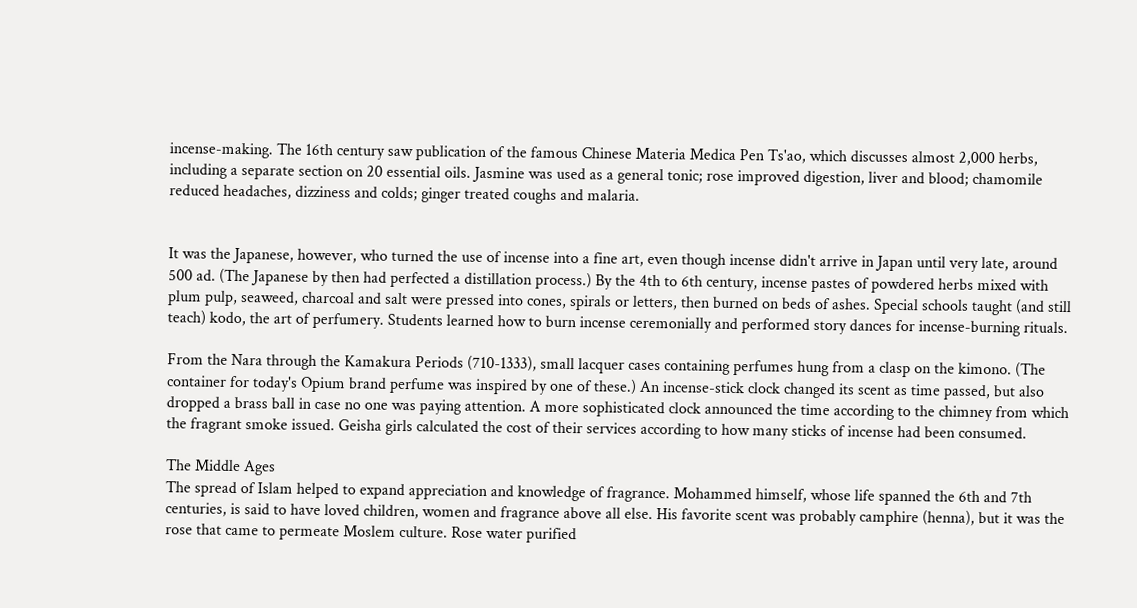incense-making. The 16th century saw publication of the famous Chinese Materia Medica Pen Ts'ao, which discusses almost 2,000 herbs, including a separate section on 20 essential oils. Jasmine was used as a general tonic; rose improved digestion, liver and blood; chamomile reduced headaches, dizziness and colds; ginger treated coughs and malaria.


It was the Japanese, however, who turned the use of incense into a fine art, even though incense didn't arrive in Japan until very late, around 500 ad. (The Japanese by then had perfected a distillation process.) By the 4th to 6th century, incense pastes of powdered herbs mixed with plum pulp, seaweed, charcoal and salt were pressed into cones, spirals or letters, then burned on beds of ashes. Special schools taught (and still teach) kodo, the art of perfumery. Students learned how to burn incense ceremonially and performed story dances for incense-burning rituals.

From the Nara through the Kamakura Periods (710-1333), small lacquer cases containing perfumes hung from a clasp on the kimono. (The container for today's Opium brand perfume was inspired by one of these.) An incense-stick clock changed its scent as time passed, but also dropped a brass ball in case no one was paying attention. A more sophisticated clock announced the time according to the chimney from which the fragrant smoke issued. Geisha girls calculated the cost of their services according to how many sticks of incense had been consumed.

The Middle Ages
The spread of Islam helped to expand appreciation and knowledge of fragrance. Mohammed himself, whose life spanned the 6th and 7th centuries, is said to have loved children, women and fragrance above all else. His favorite scent was probably camphire (henna), but it was the rose that came to permeate Moslem culture. Rose water purified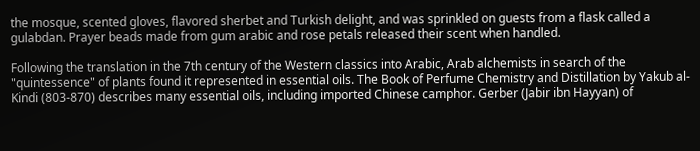the mosque, scented gloves, flavored sherbet and Turkish delight, and was sprinkled on guests from a flask called a gulabdan. Prayer beads made from gum arabic and rose petals released their scent when handled.

Following the translation in the 7th century of the Western classics into Arabic, Arab alchemists in search of the "quintessence" of plants found it represented in essential oils. The Book of Perfume Chemistry and Distillation by Yakub al-Kindi (803-870) describes many essential oils, including imported Chinese camphor. Gerber (Jabir ibn Hayyan) of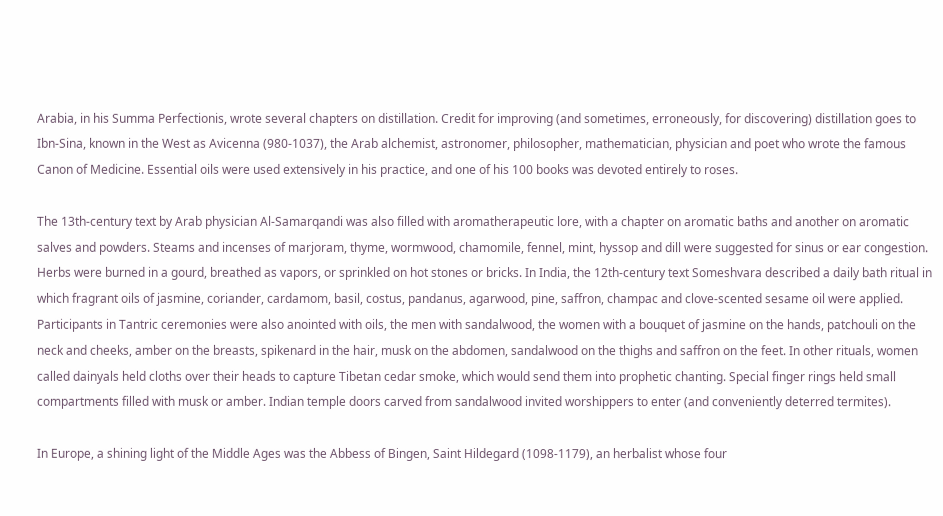Arabia, in his Summa Perfectionis, wrote several chapters on distillation. Credit for improving (and sometimes, erroneously, for discovering) distillation goes to Ibn-Sina, known in the West as Avicenna (980-1037), the Arab alchemist, astronomer, philosopher, mathematician, physician and poet who wrote the famous Canon of Medicine. Essential oils were used extensively in his practice, and one of his 100 books was devoted entirely to roses.

The 13th-century text by Arab physician Al-Samarqandi was also filled with aromatherapeutic lore, with a chapter on aromatic baths and another on aromatic salves and powders. Steams and incenses of marjoram, thyme, wormwood, chamomile, fennel, mint, hyssop and dill were suggested for sinus or ear congestion. Herbs were burned in a gourd, breathed as vapors, or sprinkled on hot stones or bricks. In India, the 12th-century text Someshvara described a daily bath ritual in which fragrant oils of jasmine, coriander, cardamom, basil, costus, pandanus, agarwood, pine, saffron, champac and clove-scented sesame oil were applied. Participants in Tantric ceremonies were also anointed with oils, the men with sandalwood, the women with a bouquet of jasmine on the hands, patchouli on the neck and cheeks, amber on the breasts, spikenard in the hair, musk on the abdomen, sandalwood on the thighs and saffron on the feet. In other rituals, women called dainyals held cloths over their heads to capture Tibetan cedar smoke, which would send them into prophetic chanting. Special finger rings held small compartments filled with musk or amber. Indian temple doors carved from sandalwood invited worshippers to enter (and conveniently deterred termites).

In Europe, a shining light of the Middle Ages was the Abbess of Bingen, Saint Hildegard (1098-1179), an herbalist whose four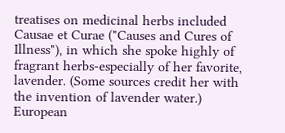treatises on medicinal herbs included Causae et Curae ("Causes and Cures of Illness"), in which she spoke highly of fragrant herbs-especially of her favorite, lavender. (Some sources credit her with the invention of lavender water.) European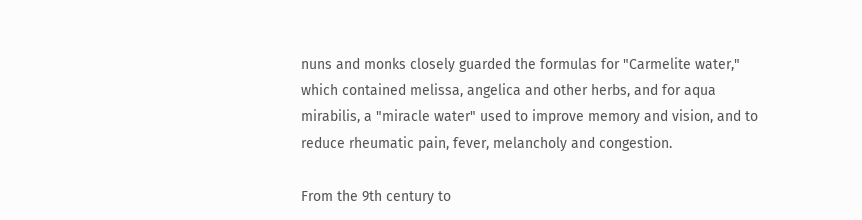nuns and monks closely guarded the formulas for "Carmelite water," which contained melissa, angelica and other herbs, and for aqua mirabilis, a "miracle water" used to improve memory and vision, and to reduce rheumatic pain, fever, melancholy and congestion.

From the 9th century to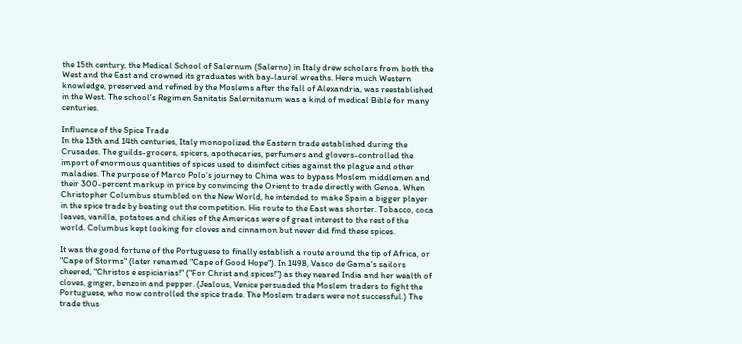the 15th century, the Medical School of Salernum (Salerno) in Italy drew scholars from both the West and the East and crowned its graduates with bay-laurel wreaths. Here much Western knowledge, preserved and refined by the Moslems after the fall of Alexandria, was reestablished in the West. The school's Regimen Sanitatis Salernitanum was a kind of medical Bible for many centuries.

Influence of the Spice Trade
In the 13th and 14th centuries, Italy monopolized the Eastern trade established during the Crusades. The guilds-grocers, spicers, apothecaries, perfumers and glovers-controlled the import of enormous quantities of spices used to disinfect cities against the plague and other maladies. The purpose of Marco Polo's journey to China was to bypass Moslem middlemen and their 300-percent markup in price by convincing the Orient to trade directly with Genoa. When Christopher Columbus stumbled on the New World, he intended to make Spain a bigger player in the spice trade by beating out the competition. His route to the East was shorter. Tobacco, coca leaves, vanilla, potatoes and chilies of the Americas were of great interest to the rest of the world. Columbus kept looking for cloves and cinnamon but never did find these spices.

It was the good fortune of the Portuguese to finally establish a route around the tip of Africa, or "Cape of Storms" (later renamed "Cape of Good Hope"). In 1498, Vasco de Gama's sailors cheered, "Christos e espiciarias!" ("For Christ and spices!") as they neared India and her wealth of cloves, ginger, benzoin and pepper. (Jealous, Venice persuaded the Moslem traders to fight the Portuguese, who now controlled the spice trade. The Moslem traders were not successful.) The trade thus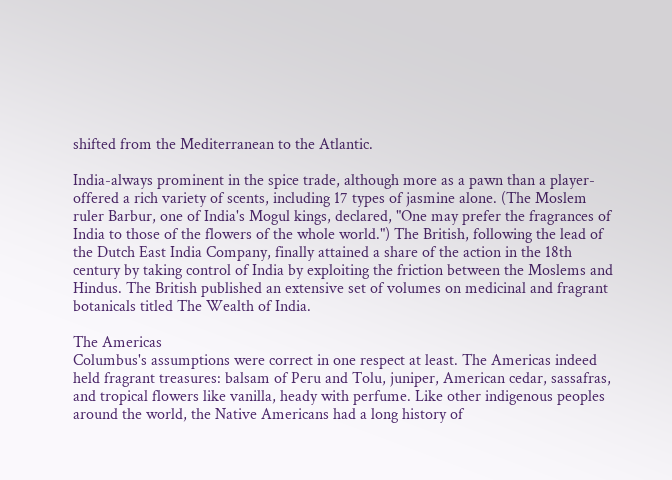shifted from the Mediterranean to the Atlantic.

India-always prominent in the spice trade, although more as a pawn than a player-offered a rich variety of scents, including 17 types of jasmine alone. (The Moslem ruler Barbur, one of India's Mogul kings, declared, "One may prefer the fragrances of India to those of the flowers of the whole world.") The British, following the lead of the Dutch East India Company, finally attained a share of the action in the 18th century by taking control of India by exploiting the friction between the Moslems and Hindus. The British published an extensive set of volumes on medicinal and fragrant botanicals titled The Wealth of India.

The Americas
Columbus's assumptions were correct in one respect at least. The Americas indeed held fragrant treasures: balsam of Peru and Tolu, juniper, American cedar, sassafras, and tropical flowers like vanilla, heady with perfume. Like other indigenous peoples around the world, the Native Americans had a long history of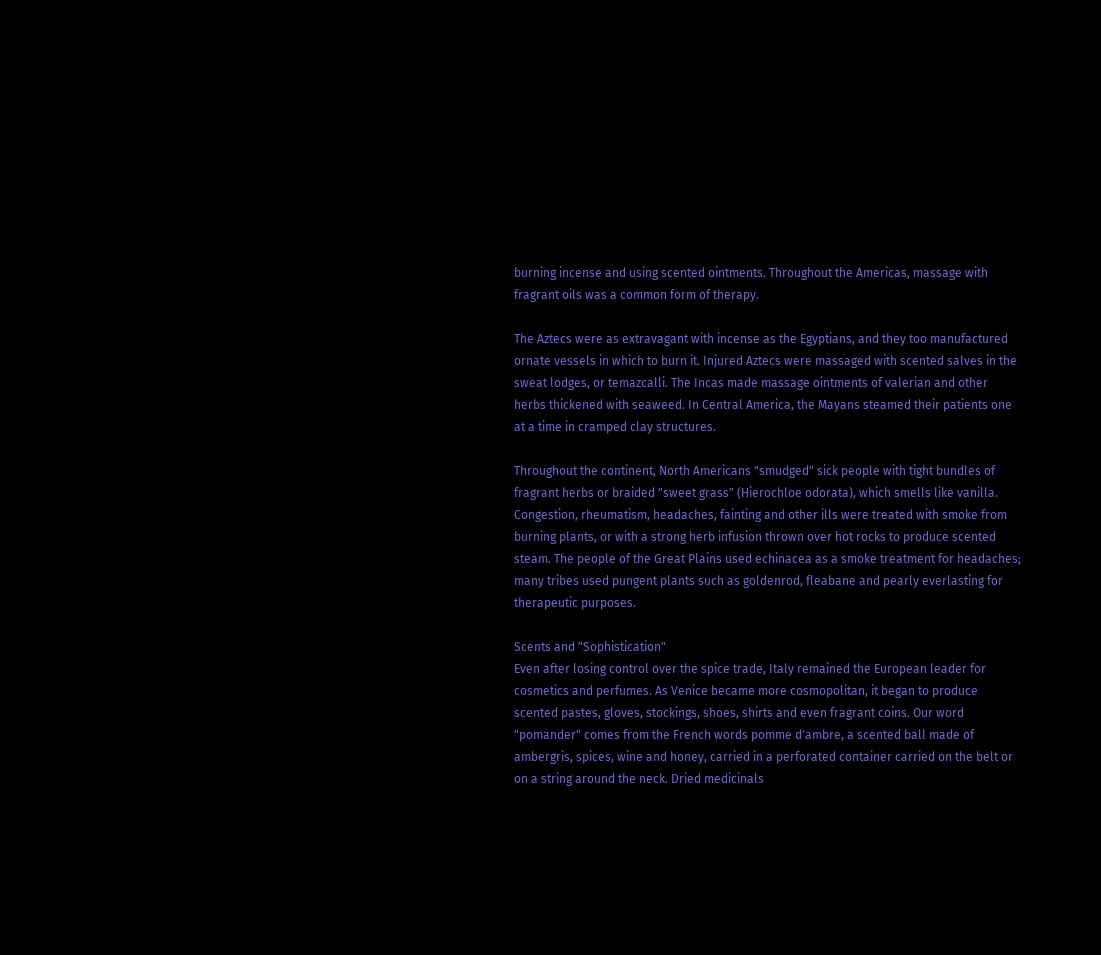burning incense and using scented ointments. Throughout the Americas, massage with fragrant oils was a common form of therapy.

The Aztecs were as extravagant with incense as the Egyptians, and they too manufactured ornate vessels in which to burn it. Injured Aztecs were massaged with scented salves in the sweat lodges, or temazcalli. The Incas made massage ointments of valerian and other herbs thickened with seaweed. In Central America, the Mayans steamed their patients one at a time in cramped clay structures.

Throughout the continent, North Americans "smudged" sick people with tight bundles of fragrant herbs or braided "sweet grass" (Hierochloe odorata), which smells like vanilla. Congestion, rheumatism, headaches, fainting and other ills were treated with smoke from burning plants, or with a strong herb infusion thrown over hot rocks to produce scented steam. The people of the Great Plains used echinacea as a smoke treatment for headaches; many tribes used pungent plants such as goldenrod, fleabane and pearly everlasting for therapeutic purposes.

Scents and "Sophistication"
Even after losing control over the spice trade, Italy remained the European leader for cosmetics and perfumes. As Venice became more cosmopolitan, it began to produce scented pastes, gloves, stockings, shoes, shirts and even fragrant coins. Our word "pomander" comes from the French words pomme d'ambre, a scented ball made of ambergris, spices, wine and honey, carried in a perforated container carried on the belt or on a string around the neck. Dried medicinals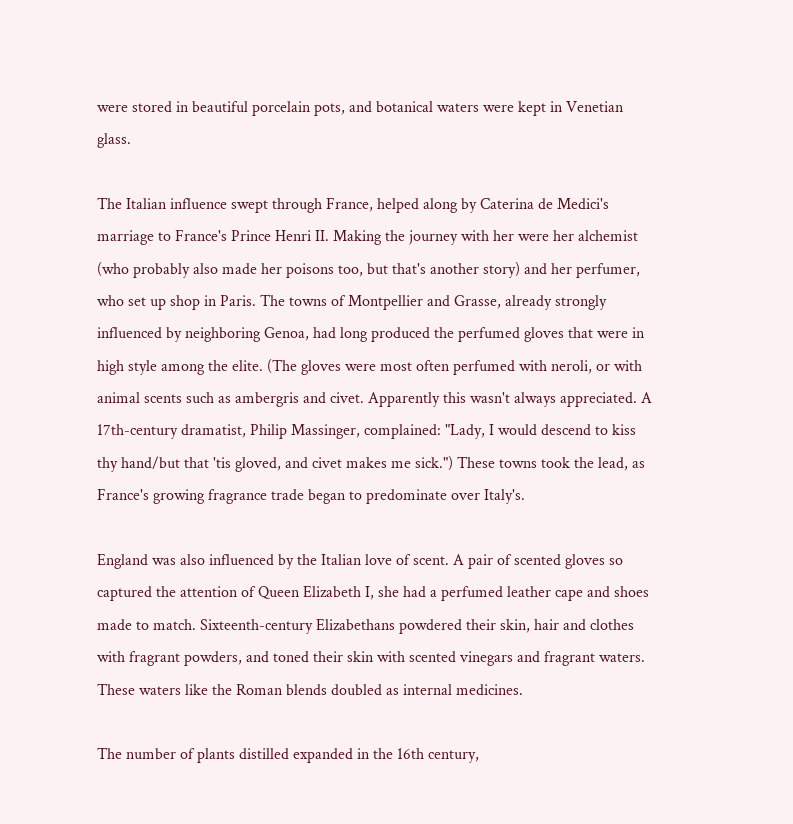were stored in beautiful porcelain pots, and botanical waters were kept in Venetian glass.

The Italian influence swept through France, helped along by Caterina de Medici's marriage to France's Prince Henri II. Making the journey with her were her alchemist (who probably also made her poisons too, but that's another story) and her perfumer, who set up shop in Paris. The towns of Montpellier and Grasse, already strongly influenced by neighboring Genoa, had long produced the perfumed gloves that were in high style among the elite. (The gloves were most often perfumed with neroli, or with animal scents such as ambergris and civet. Apparently this wasn't always appreciated. A 17th-century dramatist, Philip Massinger, complained: "Lady, I would descend to kiss thy hand/but that 'tis gloved, and civet makes me sick.") These towns took the lead, as France's growing fragrance trade began to predominate over Italy's.

England was also influenced by the Italian love of scent. A pair of scented gloves so captured the attention of Queen Elizabeth I, she had a perfumed leather cape and shoes made to match. Sixteenth-century Elizabethans powdered their skin, hair and clothes with fragrant powders, and toned their skin with scented vinegars and fragrant waters. These waters like the Roman blends doubled as internal medicines.

The number of plants distilled expanded in the 16th century,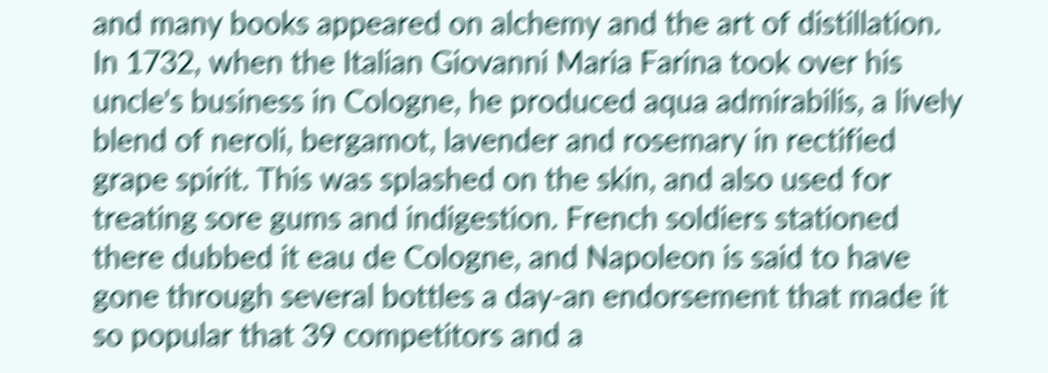and many books appeared on alchemy and the art of distillation. In 1732, when the Italian Giovanni Maria Farina took over his uncle's business in Cologne, he produced aqua admirabilis, a lively blend of neroli, bergamot, lavender and rosemary in rectified grape spirit. This was splashed on the skin, and also used for treating sore gums and indigestion. French soldiers stationed there dubbed it eau de Cologne, and Napoleon is said to have gone through several bottles a day-an endorsement that made it so popular that 39 competitors and a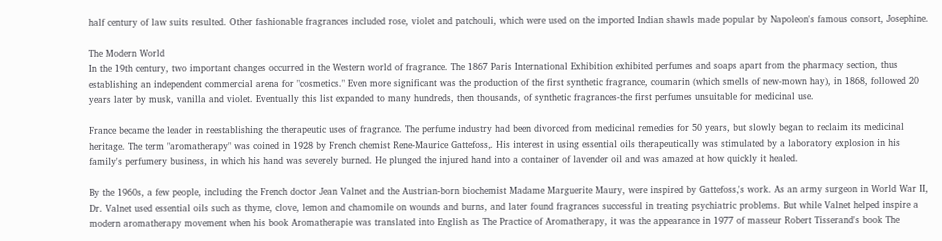half century of law suits resulted. Other fashionable fragrances included rose, violet and patchouli, which were used on the imported Indian shawls made popular by Napoleon's famous consort, Josephine.

The Modern World
In the 19th century, two important changes occurred in the Western world of fragrance. The 1867 Paris International Exhibition exhibited perfumes and soaps apart from the pharmacy section, thus establishing an independent commercial arena for "cosmetics." Even more significant was the production of the first synthetic fragrance, coumarin (which smells of new-mown hay), in 1868, followed 20 years later by musk, vanilla and violet. Eventually this list expanded to many hundreds, then thousands, of synthetic fragrances-the first perfumes unsuitable for medicinal use.

France became the leader in reestablishing the therapeutic uses of fragrance. The perfume industry had been divorced from medicinal remedies for 50 years, but slowly began to reclaim its medicinal heritage. The term "aromatherapy" was coined in 1928 by French chemist Rene-Maurice Gattefoss‚. His interest in using essential oils therapeutically was stimulated by a laboratory explosion in his family's perfumery business, in which his hand was severely burned. He plunged the injured hand into a container of lavender oil and was amazed at how quickly it healed.

By the 1960s, a few people, including the French doctor Jean Valnet and the Austrian-born biochemist Madame Marguerite Maury, were inspired by Gattefoss‚'s work. As an army surgeon in World War II, Dr. Valnet used essential oils such as thyme, clove, lemon and chamomile on wounds and burns, and later found fragrances successful in treating psychiatric problems. But while Valnet helped inspire a modern aromatherapy movement when his book Aromatherapie was translated into English as The Practice of Aromatherapy, it was the appearance in 1977 of masseur Robert Tisserand's book The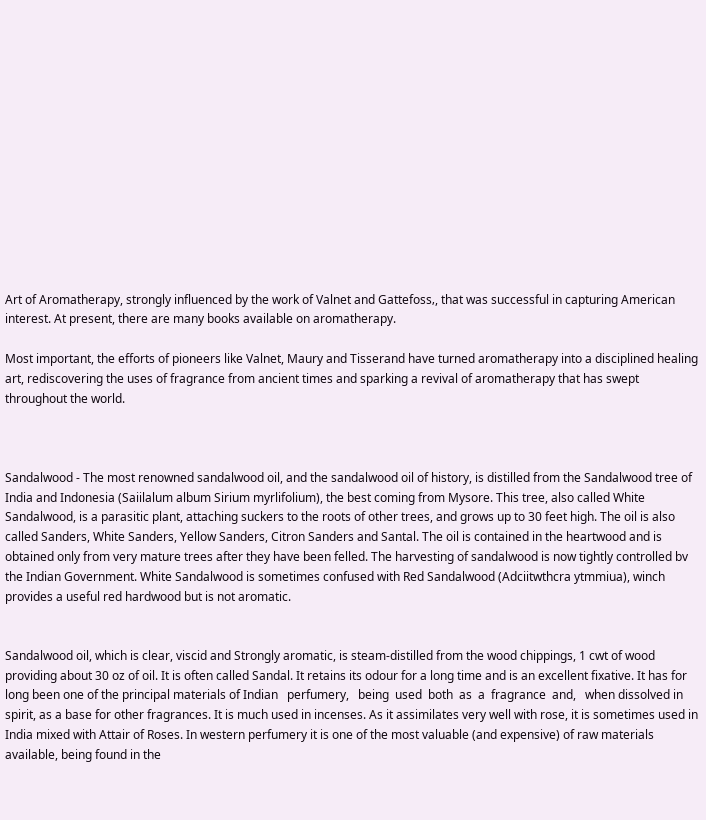Art of Aromatherapy, strongly influenced by the work of Valnet and Gattefoss‚, that was successful in capturing American interest. At present, there are many books available on aromatherapy.

Most important, the efforts of pioneers like Valnet, Maury and Tisserand have turned aromatherapy into a disciplined healing art, rediscovering the uses of fragrance from ancient times and sparking a revival of aromatherapy that has swept throughout the world.



Sandalwood - The most renowned sandalwood oil, and the sandalwood oil of history, is distilled from the Sandalwood tree of India and Indonesia (Saiilalum album Sirium myrlifolium), the best coming from Mysore. This tree, also called White Sandalwood, is a parasitic plant, attaching suckers to the roots of other trees, and grows up to 30 feet high. The oil is also called Sanders, White Sanders, Yellow Sanders, Citron Sanders and Santal. The oil is contained in the heartwood and is obtained only from very mature trees after they have been felled. The harvesting of sandalwood is now tightly controlled bv the Indian Government. White Sandalwood is sometimes confused with Red Sandalwood (Adciitwthcra ytmmiua), winch provides a useful red hardwood but is not aromatic.


Sandalwood oil, which is clear, viscid and Strongly aromatic, is steam-distilled from the wood chippings, 1 cwt of wood providing about 30 oz of oil. It is often called Sandal. It retains its odour for a long time and is an excellent fixative. It has for long been one of the principal materials of Indian   perfumery,   being  used  both  as  a  fragrance  and,   when dissolved in spirit, as a base for other fragrances. It is much used in incenses. As it assimilates very well with rose, it is sometimes used in India mixed with Attair of Roses. In western perfumery it is one of the most valuable (and expensive) of raw materials available, being found in the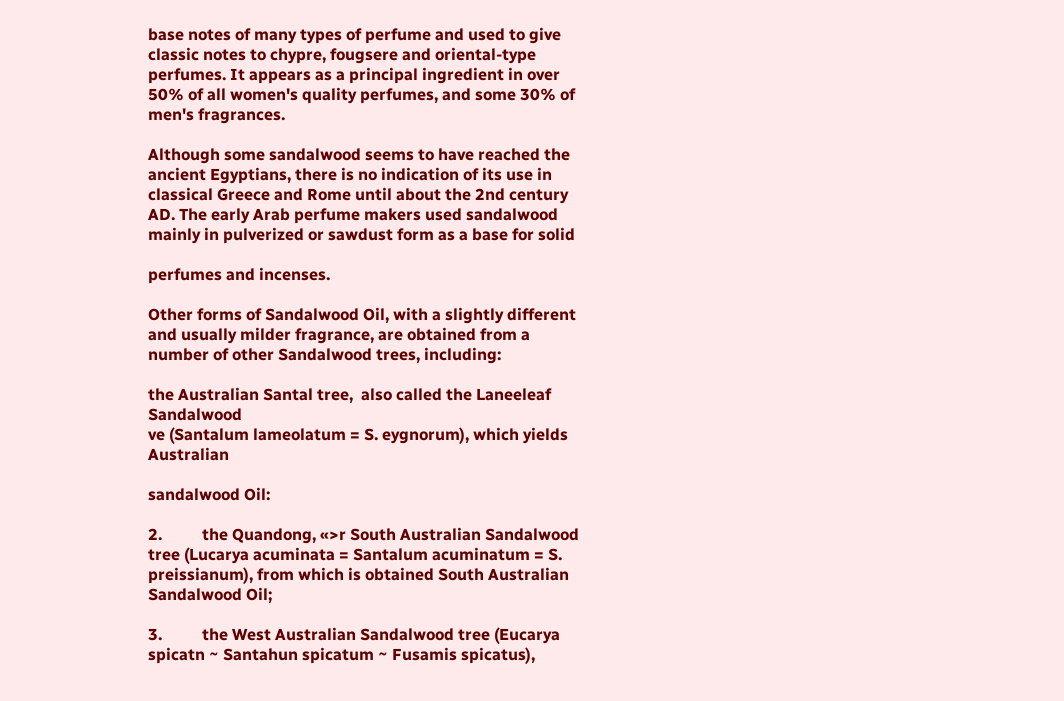base notes of many types of perfume and used to give classic notes to chypre, fougsere and oriental-type perfumes. It appears as a principal ingredient in over 50% of all women's quality perfumes, and some 30% of men's fragrances.

Although some sandalwood seems to have reached the ancient Egyptians, there is no indication of its use in classical Greece and Rome until about the 2nd century AD. The early Arab perfume makers used sandalwood mainly in pulverized or sawdust form as a base for solid

perfumes and incenses.

Other forms of Sandalwood Oil, with a slightly different and usually milder fragrance, are obtained from a number of other Sandalwood trees, including:

the Australian Santal tree,  also called the Laneeleaf Sandalwood
ve (Santalum lameolatum = S. eygnorum), which yields Australian

sandalwood Oil:

2.          the Quandong, «>r South Australian Sandalwood tree (Lucarya acuminata = Santalum acuminatum = S. preissianum), from which is obtained South Australian Sandalwood Oil;

3.          the West Australian Sandalwood tree (Eucarya spicatn ~ Santahun spicatum ~ Fusamis spicatus),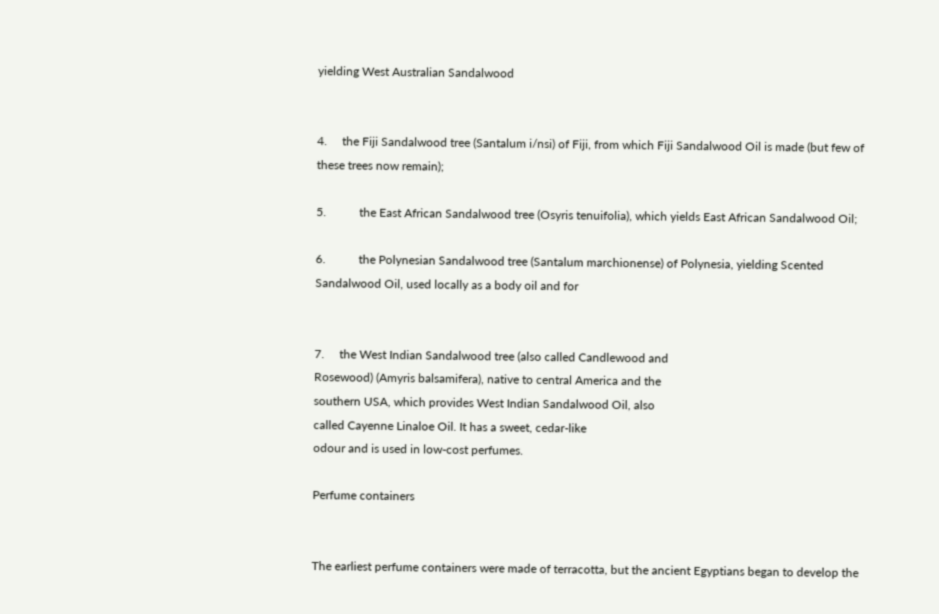yielding West Australian Sandalwood


4.     the Fiji Sandalwood tree (Santalum i/nsi) of Fiji, from which Fiji Sandalwood Oil is made (but few of these trees now remain);

5.           the East African Sandalwood tree (Osyris tenuifolia), which yields East African Sandalwood Oil;

6.           the Polynesian Sandalwood tree (Santalum marchionense) of Polynesia, yielding Scented Sandalwood Oil, used locally as a body oil and for


7.     the West Indian Sandalwood tree (also called Candlewood and
Rosewood) (Amyris balsamifera), native to central America and the
southern USA, which provides West Indian Sandalwood Oil, also
called Cayenne Linaloe Oil. It has a sweet, cedar-like
odour and is used in low-cost perfumes.

Perfume containers


The earliest perfume containers were made of terracotta, but the ancient Egyptians began to develop the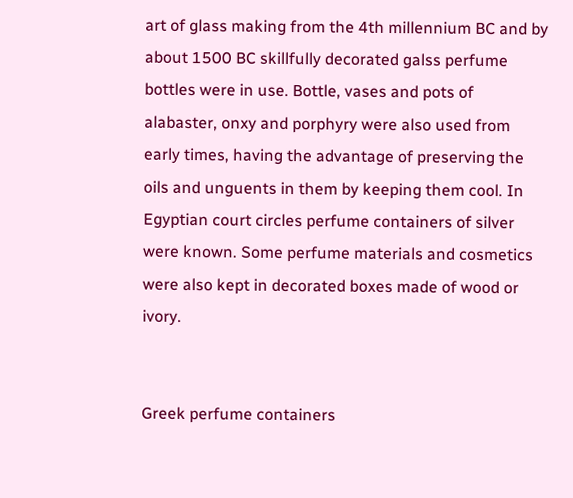art of glass making from the 4th millennium BC and by about 1500 BC skillfully decorated galss perfume bottles were in use. Bottle, vases and pots of alabaster, onxy and porphyry were also used from early times, having the advantage of preserving the oils and unguents in them by keeping them cool. In Egyptian court circles perfume containers of silver were known. Some perfume materials and cosmetics were also kept in decorated boxes made of wood or ivory.


Greek perfume containers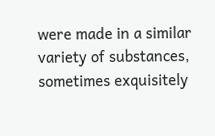were made in a similar variety of substances, sometimes exquisitely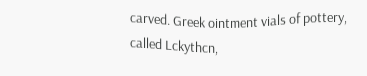carved. Greek ointment vials of pottery, called Lckythcn,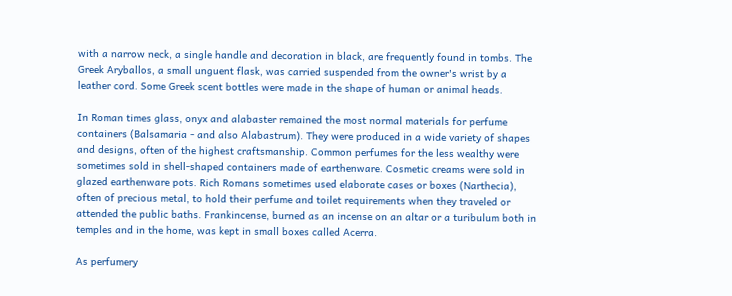with a narrow neck, a single handle and decoration in black, are frequently found in tombs. The Greek Aryballos, a small unguent flask, was carried suspended from the owner's wrist by a leather cord. Some Greek scent bottles were made in the shape of human or animal heads.

In Roman times glass, onyx and alabaster remained the most normal materials for perfume containers (Balsamaria - and also Alabastrum). They were produced in a wide variety of shapes and designs, often of the highest craftsmanship. Common perfumes for the less wealthy were sometimes sold in shell-shaped containers made of earthenware. Cosmetic creams were sold in glazed earthenware pots. Rich Romans sometimes used elaborate cases or boxes (Narthecia), often of precious metal, to hold their perfume and toilet requirements when they traveled or attended the public baths. Frankincense, burned as an incense on an altar or a turibulum both in temples and in the home, was kept in small boxes called Acerra.

As perfumery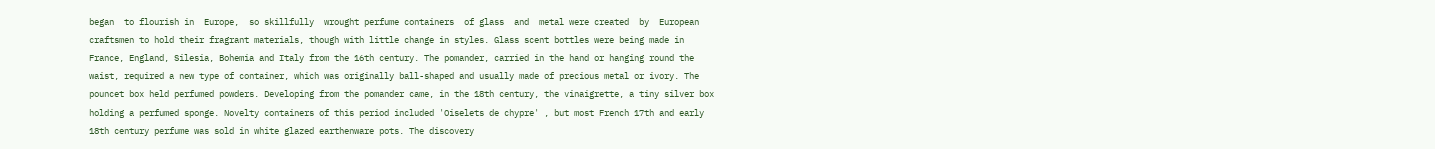began  to flourish in  Europe,  so skillfully  wrought perfume containers  of glass  and  metal were created  by  European craftsmen to hold their fragrant materials, though with little change in styles. Glass scent bottles were being made in France, England, Silesia, Bohemia and Italy from the 16th century. The pomander, carried in the hand or hanging round the waist, required a new type of container, which was originally ball-shaped and usually made of precious metal or ivory. The pouncet box held perfumed powders. Developing from the pomander came, in the 18th century, the vinaigrette, a tiny silver box holding a perfumed sponge. Novelty containers of this period included 'Oiselets de chypre' , but most French 17th and early 18th century perfume was sold in white glazed earthenware pots. The discovery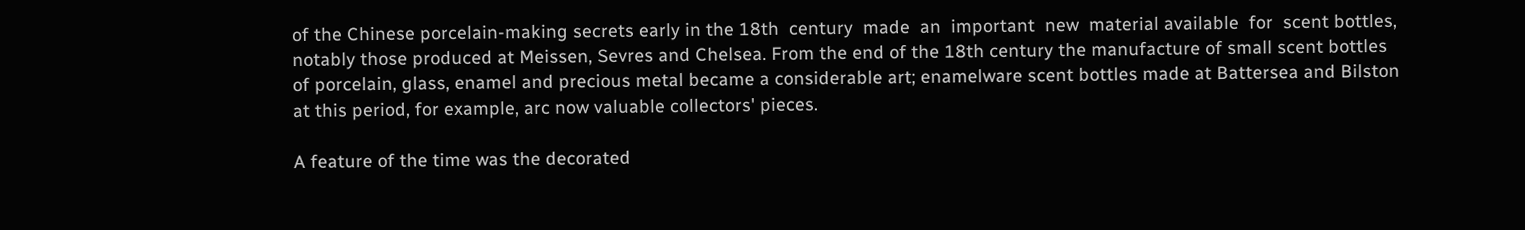of the Chinese porcelain-making secrets early in the 18th  century  made  an  important  new  material available  for  scent bottles, notably those produced at Meissen, Sevres and Chelsea. From the end of the 18th century the manufacture of small scent bottles of porcelain, glass, enamel and precious metal became a considerable art; enamelware scent bottles made at Battersea and Bilston at this period, for example, arc now valuable collectors' pieces.

A feature of the time was the decorated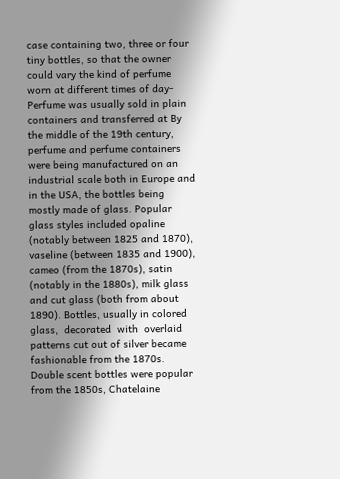case containing two, three or four tiny bottles, so that the owner could vary the kind of perfume worn at different times of day- Perfume was usually sold in plain containers and transferred at By the middle of the 19th century, perfume and perfume containers were being manufactured on an industrial scale both in Europe and in the USA, the bottles being mostly made of glass. Popular glass styles included opaline (notably between 1825 and 1870), vaseline (between 1835 and 1900), cameo (from the 1870s), satin (notably in the 1880s), milk glass and cut glass (both from about 1890). Bottles, usually in colored glass,  decorated  with  overlaid  patterns cut out of silver became fashionable from the 1870s. Double scent bottles were popular from the 1850s, Chatelaine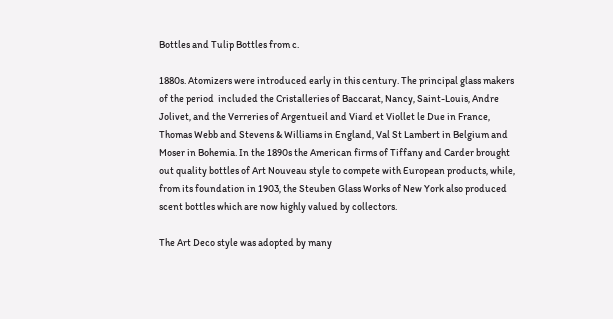Bottles and Tulip Bottles from c.

1880s. Atomizers were introduced early in this century. The principal glass makers of the period  included the Cristalleries of Baccarat, Nancy, Saint-Louis, Andre Jolivet, and the Verreries of Argentueil and Viard et Viollet le Due in France, Thomas Webb and Stevens & Williams in England, Val St Lambert in Belgium and Moser in Bohemia. In the 1890s the American firms of Tiffany and Carder brought out quality bottles of Art Nouveau style to compete with European products, while, from its foundation in 1903, the Steuben Glass Works of New York also produced scent bottles which are now highly valued by collectors.

The Art Deco style was adopted by many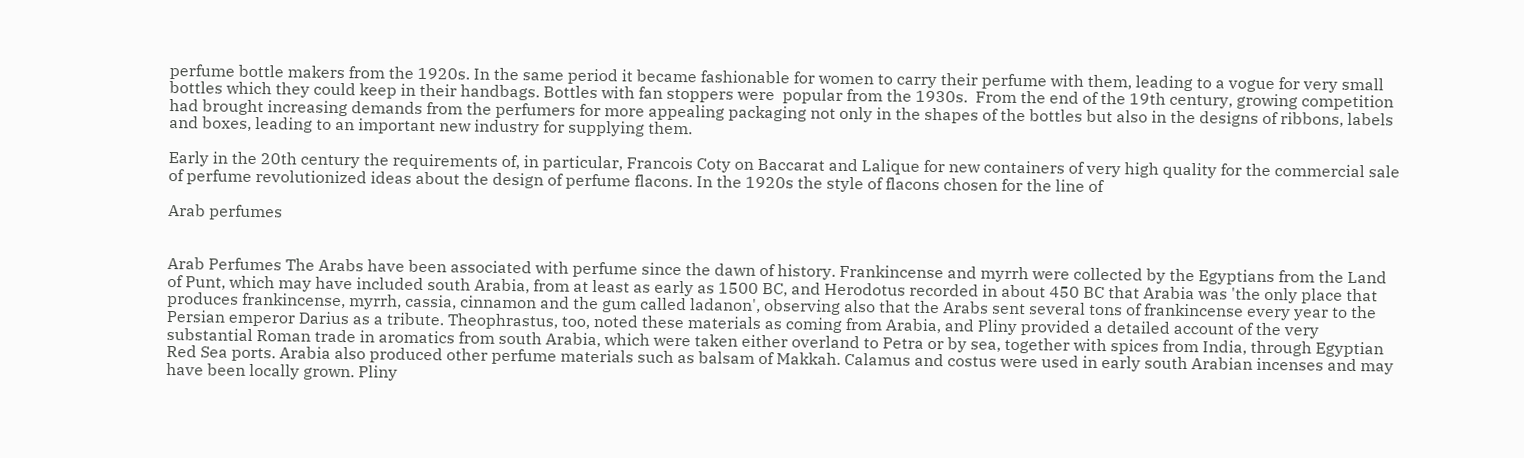perfume bottle makers from the 1920s. In the same period it became fashionable for women to carry their perfume with them, leading to a vogue for very small bottles which they could keep in their handbags. Bottles with fan stoppers were  popular from the 1930s.  From the end of the 19th century, growing competition had brought increasing demands from the perfumers for more appealing packaging not only in the shapes of the bottles but also in the designs of ribbons, labels and boxes, leading to an important new industry for supplying them.

Early in the 20th century the requirements of, in particular, Francois Coty on Baccarat and Lalique for new containers of very high quality for the commercial sale of perfume revolutionized ideas about the design of perfume flacons. In the 1920s the style of flacons chosen for the line of

Arab perfumes


Arab Perfumes The Arabs have been associated with perfume since the dawn of history. Frankincense and myrrh were collected by the Egyptians from the Land of Punt, which may have included south Arabia, from at least as early as 1500 BC, and Herodotus recorded in about 450 BC that Arabia was 'the only place that produces frankincense, myrrh, cassia, cinnamon and the gum called ladanon', observing also that the Arabs sent several tons of frankincense every year to the Persian emperor Darius as a tribute. Theophrastus, too, noted these materials as coming from Arabia, and Pliny provided a detailed account of the very substantial Roman trade in aromatics from south Arabia, which were taken either overland to Petra or by sea, together with spices from India, through Egyptian Red Sea ports. Arabia also produced other perfume materials such as balsam of Makkah. Calamus and costus were used in early south Arabian incenses and may have been locally grown. Pliny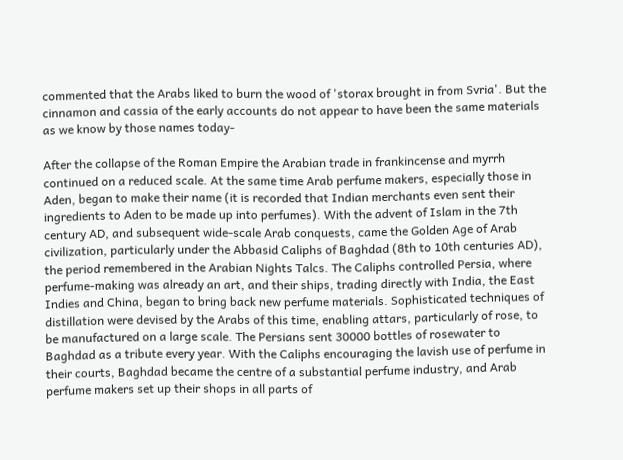commented that the Arabs liked to burn the wood of 'storax brought in from Svria'. But the cinnamon and cassia of the early accounts do not appear to have been the same materials as we know by those names today-

After the collapse of the Roman Empire the Arabian trade in frankincense and myrrh continued on a reduced scale. At the same time Arab perfume makers, especially those in Aden, began to make their name (it is recorded that Indian merchants even sent their ingredients to Aden to be made up into perfumes). With the advent of Islam in the 7th century AD, and subsequent wide-scale Arab conquests, came the Golden Age of Arab civilization, particularly under the Abbasid Caliphs of Baghdad (8th to 10th centuries AD), the period remembered in the Arabian Nights Talcs. The Caliphs controlled Persia, where perfume-making was already an art, and their ships, trading directly with India, the East Indies and China, began to bring back new perfume materials. Sophisticated techniques of distillation were devised by the Arabs of this time, enabling attars, particularly of rose, to be manufactured on a large scale. The Persians sent 30000 bottles of rosewater to Baghdad as a tribute every year. With the Caliphs encouraging the lavish use of perfume in their courts, Baghdad became the centre of a substantial perfume industry, and Arab perfume makers set up their shops in all parts of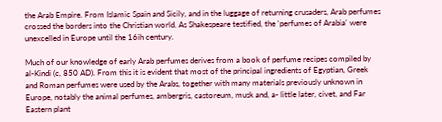the Arab Empire. From Islamic Spain and Sicily, and in the luggage of returning crusaders, Arab perfumes crossed the borders into the Christian world. As Shakespeare testified, the 'perfumes of Arabia' were unexcelled in Europe until the 16ih century.

Much of our knowledge of early Arab perfumes derives from a book of perfume recipes compiled by al-Kindi (c, 850 AD). From this it is evident that most of the principal ingredients of Egyptian, Greek and Roman perfumes were used by the Arabs, together with many materials previously unknown in Europe, notably the animal perfumes, ambergris, castoreum, musk and, a- little later, civet, and Far Eastern plant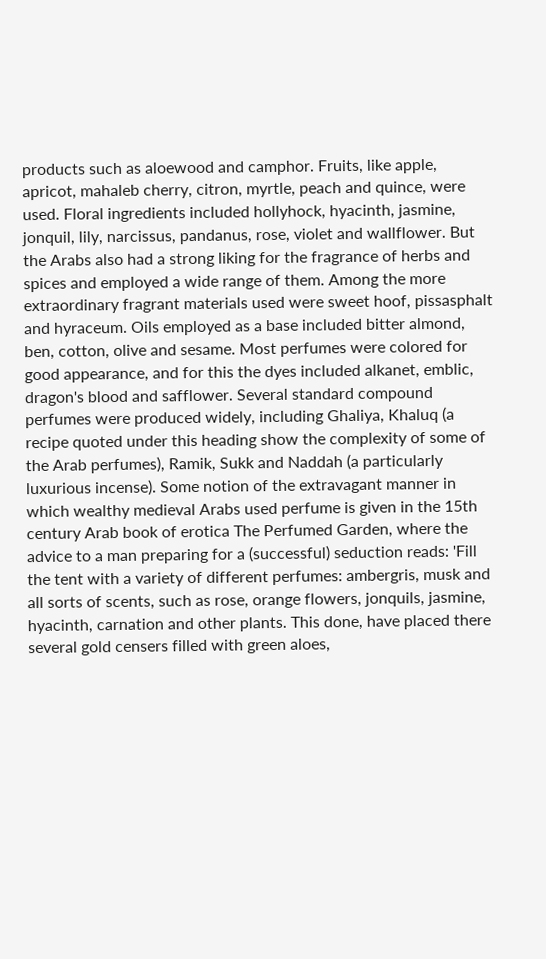products such as aloewood and camphor. Fruits, like apple, apricot, mahaleb cherry, citron, myrtle, peach and quince, were used. Floral ingredients included hollyhock, hyacinth, jasmine, jonquil, lily, narcissus, pandanus, rose, violet and wallflower. But the Arabs also had a strong liking for the fragrance of herbs and spices and employed a wide range of them. Among the more extraordinary fragrant materials used were sweet hoof, pissasphalt and hyraceum. Oils employed as a base included bitter almond, ben, cotton, olive and sesame. Most perfumes were colored for good appearance, and for this the dyes included alkanet, emblic, dragon's blood and safflower. Several standard compound perfumes were produced widely, including Ghaliya, Khaluq (a recipe quoted under this heading show the complexity of some of the Arab perfumes), Ramik, Sukk and Naddah (a particularly luxurious incense). Some notion of the extravagant manner in which wealthy medieval Arabs used perfume is given in the 15th century Arab book of erotica The Perfumed Garden, where the advice to a man preparing for a (successful) seduction reads: 'Fill the tent with a variety of different perfumes: ambergris, musk and all sorts of scents, such as rose, orange flowers, jonquils, jasmine, hyacinth, carnation and other plants. This done, have placed there several gold censers filled with green aloes,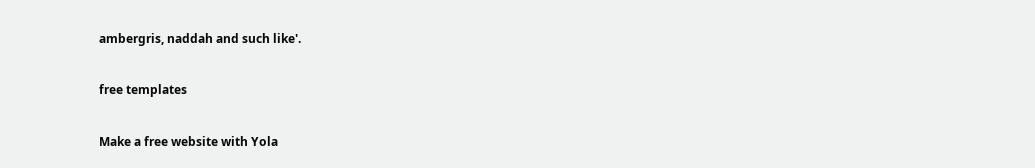ambergris, naddah and such like'.

free templates

Make a free website with Yola